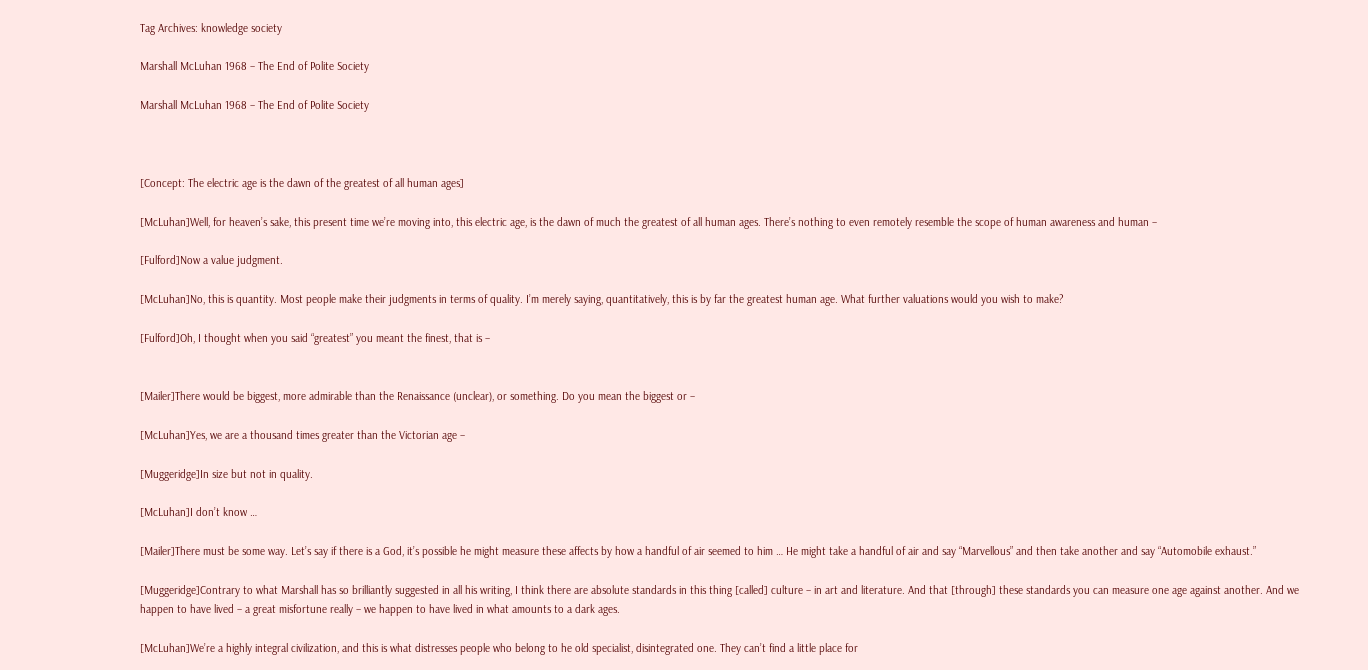Tag Archives: knowledge society

Marshall McLuhan 1968 – The End of Polite Society

Marshall McLuhan 1968 – The End of Polite Society



[Concept: The electric age is the dawn of the greatest of all human ages]

[McLuhan]Well, for heaven’s sake, this present time we’re moving into, this electric age, is the dawn of much the greatest of all human ages. There’s nothing to even remotely resemble the scope of human awareness and human –

[Fulford]Now a value judgment.

[McLuhan]No, this is quantity. Most people make their judgments in terms of quality. I’m merely saying, quantitatively, this is by far the greatest human age. What further valuations would you wish to make?

[Fulford]Oh, I thought when you said “greatest” you meant the finest, that is –


[Mailer]There would be biggest, more admirable than the Renaissance (unclear), or something. Do you mean the biggest or –

[McLuhan]Yes, we are a thousand times greater than the Victorian age –

[Muggeridge]In size but not in quality.

[McLuhan]I don’t know …

[Mailer]There must be some way. Let’s say if there is a God, it’s possible he might measure these affects by how a handful of air seemed to him … He might take a handful of air and say “Marvellous” and then take another and say “Automobile exhaust.”

[Muggeridge]Contrary to what Marshall has so brilliantly suggested in all his writing, I think there are absolute standards in this thing [called] culture – in art and literature. And that [through] these standards you can measure one age against another. And we happen to have lived – a great misfortune really – we happen to have lived in what amounts to a dark ages.

[McLuhan]We’re a highly integral civilization, and this is what distresses people who belong to he old specialist, disintegrated one. They can’t find a little place for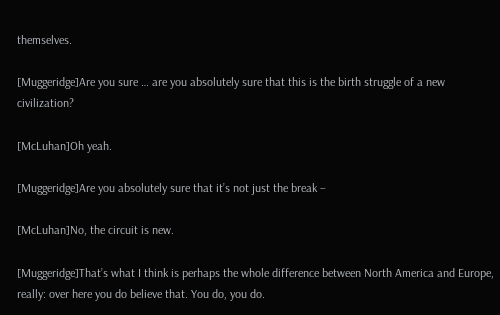themselves.

[Muggeridge]Are you sure … are you absolutely sure that this is the birth struggle of a new civilization?

[McLuhan]Oh yeah.

[Muggeridge]Are you absolutely sure that it’s not just the break –

[McLuhan]No, the circuit is new.

[Muggeridge]That’s what I think is perhaps the whole difference between North America and Europe, really: over here you do believe that. You do, you do.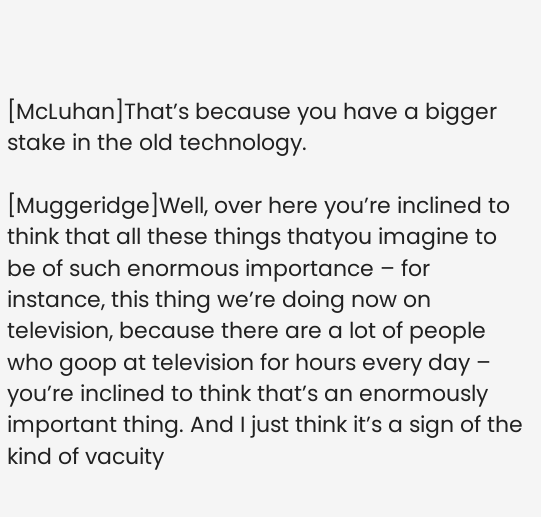[McLuhan]That’s because you have a bigger stake in the old technology.

[Muggeridge]Well, over here you’re inclined to think that all these things thatyou imagine to be of such enormous importance – for instance, this thing we’re doing now on television, because there are a lot of people who goop at television for hours every day – you’re inclined to think that’s an enormously important thing. And I just think it’s a sign of the kind of vacuity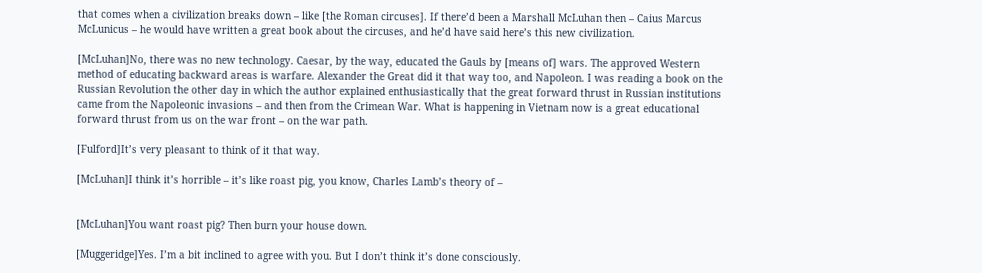that comes when a civilization breaks down – like [the Roman circuses]. If there’d been a Marshall McLuhan then – Caius Marcus McLunicus – he would have written a great book about the circuses, and he’d have said here’s this new civilization.

[McLuhan]No, there was no new technology. Caesar, by the way, educated the Gauls by [means of] wars. The approved Western method of educating backward areas is warfare. Alexander the Great did it that way too, and Napoleon. I was reading a book on the Russian Revolution the other day in which the author explained enthusiastically that the great forward thrust in Russian institutions came from the Napoleonic invasions – and then from the Crimean War. What is happening in Vietnam now is a great educational forward thrust from us on the war front – on the war path.

[Fulford]It’s very pleasant to think of it that way.

[McLuhan]I think it’s horrible – it’s like roast pig, you know, Charles Lamb’s theory of –


[McLuhan]You want roast pig? Then burn your house down.

[Muggeridge]Yes. I’m a bit inclined to agree with you. But I don’t think it’s done consciously.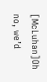[McLuhan]Oh no, we’d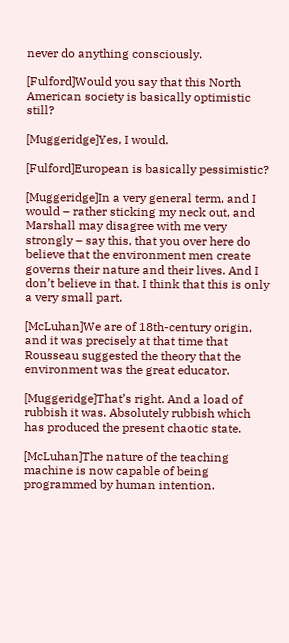never do anything consciously.

[Fulford]Would you say that this North American society is basically optimistic still?

[Muggeridge]Yes, I would.

[Fulford]European is basically pessimistic?

[Muggeridge]In a very general term, and I would – rather sticking my neck out, and Marshall may disagree with me very strongly – say this, that you over here do believe that the environment men create governs their nature and their lives. And I don’t believe in that. I think that this is only a very small part.

[McLuhan]We are of 18th-century origin, and it was precisely at that time that Rousseau suggested the theory that the environment was the great educator.

[Muggeridge]That’s right. And a load of rubbish it was. Absolutely rubbish which has produced the present chaotic state.

[McLuhan]The nature of the teaching machine is now capable of being programmed by human intention.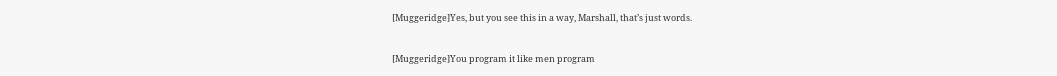[Muggeridge]Yes, but you see this in a way, Marshall, that’s just words.


[Muggeridge]You program it like men program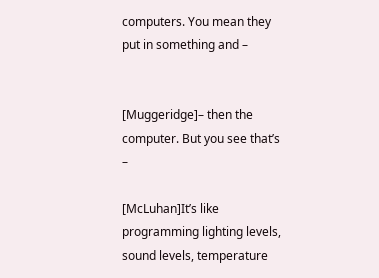computers. You mean they put in something and –


[Muggeridge]– then the computer. But you see that’s –

[McLuhan]It’s like programming lighting levels, sound levels, temperature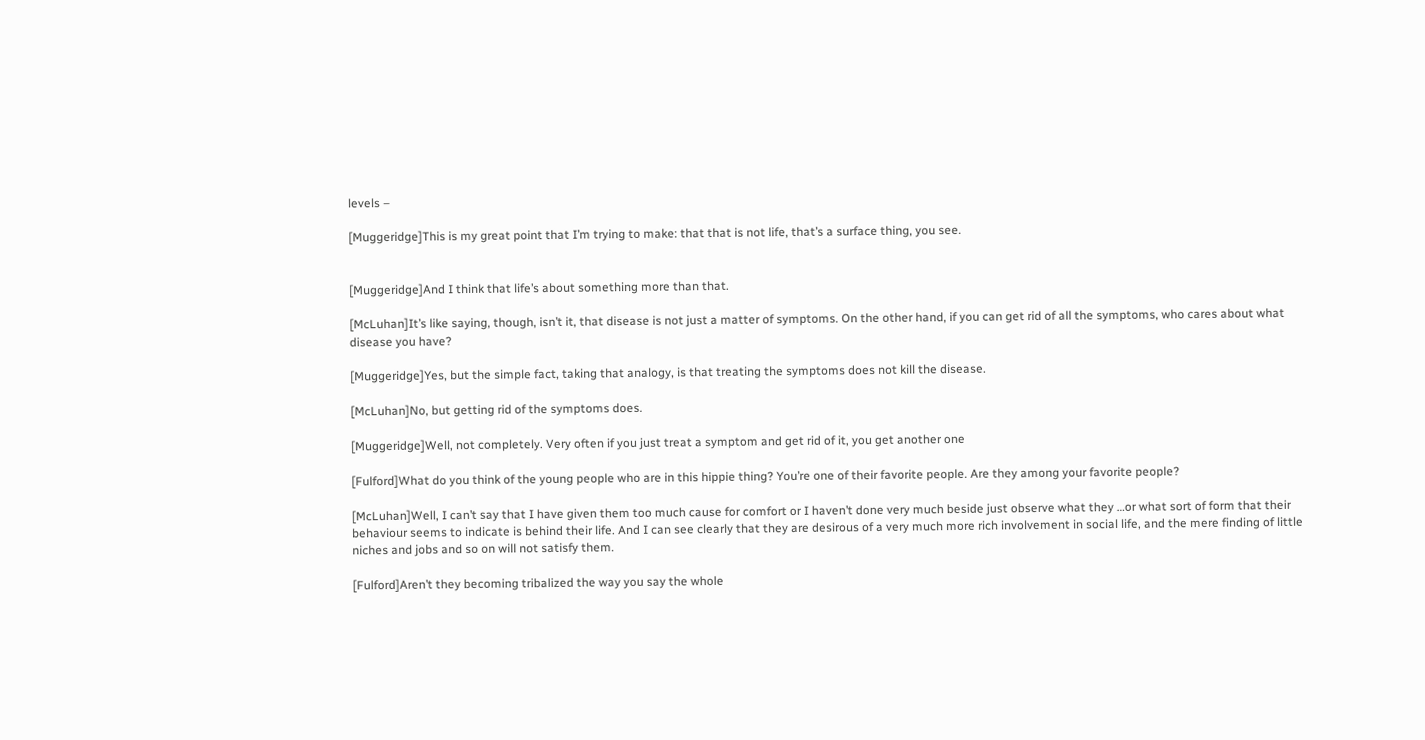levels –

[Muggeridge]This is my great point that I’m trying to make: that that is not life, that’s a surface thing, you see.


[Muggeridge]And I think that life’s about something more than that.

[McLuhan]It’s like saying, though, isn’t it, that disease is not just a matter of symptoms. On the other hand, if you can get rid of all the symptoms, who cares about what disease you have?

[Muggeridge]Yes, but the simple fact, taking that analogy, is that treating the symptoms does not kill the disease.

[McLuhan]No, but getting rid of the symptoms does.

[Muggeridge]Well, not completely. Very often if you just treat a symptom and get rid of it, you get another one

[Fulford]What do you think of the young people who are in this hippie thing? You’re one of their favorite people. Are they among your favorite people?

[McLuhan]Well, I can’t say that I have given them too much cause for comfort or I haven’t done very much beside just observe what they …or what sort of form that their behaviour seems to indicate is behind their life. And I can see clearly that they are desirous of a very much more rich involvement in social life, and the mere finding of little niches and jobs and so on will not satisfy them.

[Fulford]Aren’t they becoming tribalized the way you say the whole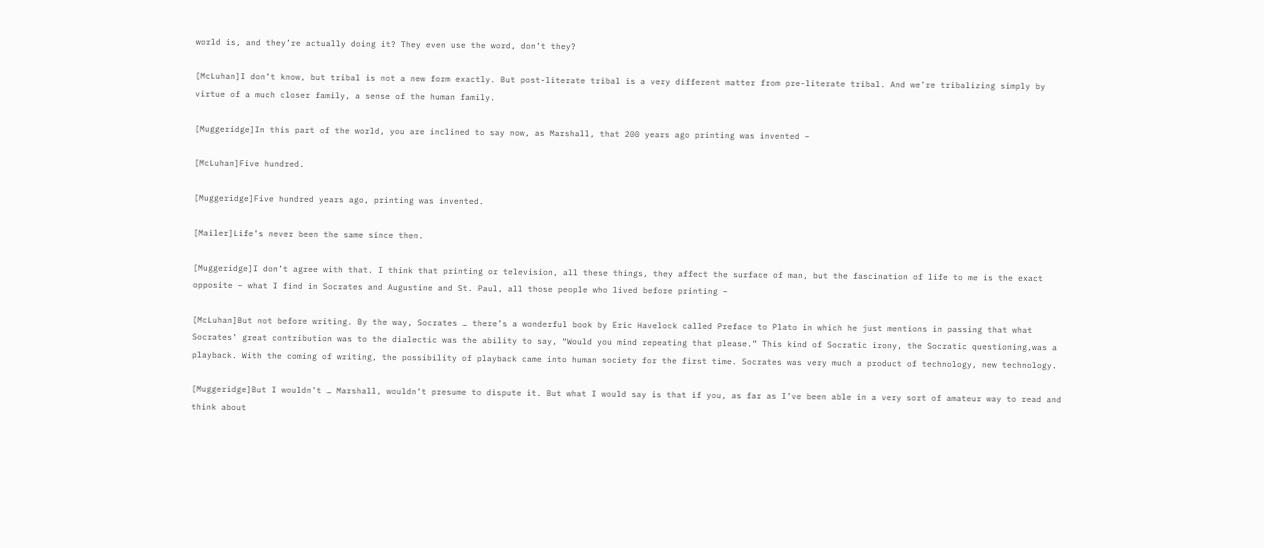world is, and they’re actually doing it? They even use the word, don’t they?

[McLuhan]I don’t know, but tribal is not a new form exactly. But post-literate tribal is a very different matter from pre-literate tribal. And we’re tribalizing simply by virtue of a much closer family, a sense of the human family.

[Muggeridge]In this part of the world, you are inclined to say now, as Marshall, that 200 years ago printing was invented –

[McLuhan]Five hundred.

[Muggeridge]Five hundred years ago, printing was invented.

[Mailer]Life’s never been the same since then.

[Muggeridge]I don’t agree with that. I think that printing or television, all these things, they affect the surface of man, but the fascination of life to me is the exact opposite – what I find in Socrates and Augustine and St. Paul, all those people who lived before printing –

[McLuhan]But not before writing. By the way, Socrates … there’s a wonderful book by Eric Havelock called Preface to Plato in which he just mentions in passing that what Socrates’ great contribution was to the dialectic was the ability to say, “Would you mind repeating that please.” This kind of Socratic irony, the Socratic questioning,was a playback. With the coming of writing, the possibility of playback came into human society for the first time. Socrates was very much a product of technology, new technology.

[Muggeridge]But I wouldn’t … Marshall, wouldn’t presume to dispute it. But what I would say is that if you, as far as I’ve been able in a very sort of amateur way to read and think about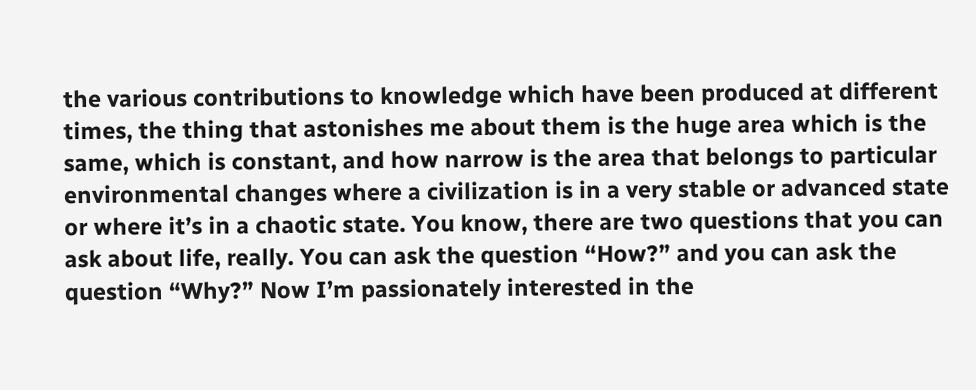the various contributions to knowledge which have been produced at different times, the thing that astonishes me about them is the huge area which is the same, which is constant, and how narrow is the area that belongs to particular environmental changes where a civilization is in a very stable or advanced state or where it’s in a chaotic state. You know, there are two questions that you can ask about life, really. You can ask the question “How?” and you can ask the question “Why?” Now I’m passionately interested in the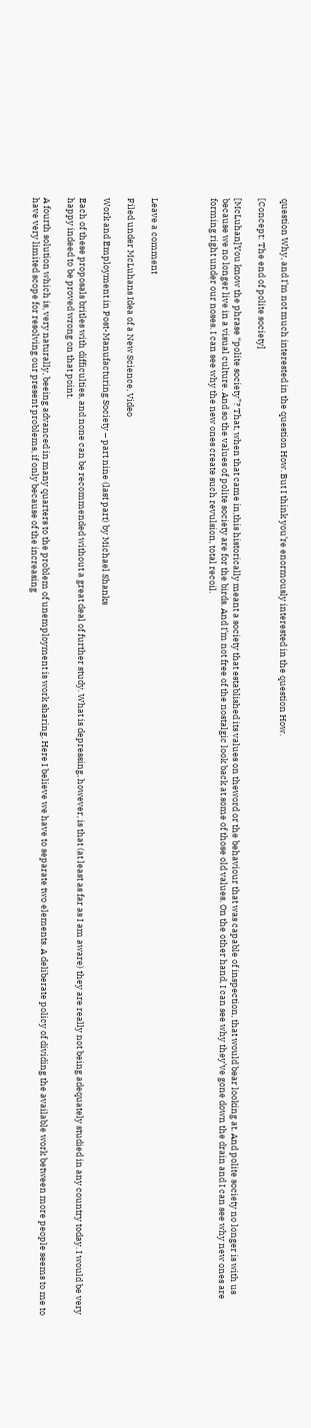question Why, and I’m not much interested in the question How. But I think you’re enormously interested in the question How.

[Concept: The end of polite society]

[McLuhan]You know the phrase “polite society”? That, when that came in,this historically meant a society that established its values on theword or the behaviour that was capable of inspection, that would bear looking at. And polite society no longer is with us because we no longer live in a visual culture. And so the values of polite society are for the birds. And I’m not free of the nostalgic look back at some of those old values. On the other hand, I can see why they’ve gone down the drain and I can see why new ones are forming right under our noses. I can see why the new ones create such revulsion, total recoil.




Leave a comment

Filed under McLuhans Idea of a New Science, Video

Work and Employment in Post-Manufacturing Society – part nine (last part) by Michael Shanks

Each of these proposals britles with difficulties, and none can be recommended without a great deal of further study. What is depressing, however, is that (at least as far as I am aware) they are really not being adequately studied in any country today. I would be very happy indeed to be proved wrong on that point.

A fourth solution which is, very naturally, beeing advanced in many quarters to the problem of unemployment is work sharing. Here I believe we have to separate two elements. A deliberate policy of dividing the available work between more people seems to me to have very limited scope for resolving our present problems, if only because of the increasing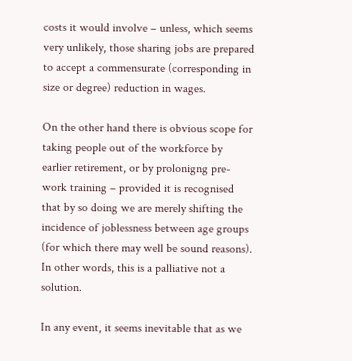costs it would involve – unless, which seems very unlikely, those sharing jobs are prepared to accept a commensurate (corresponding in size or degree) reduction in wages.

On the other hand there is obvious scope for taking people out of the workforce by earlier retirement, or by prolonigng pre-work training – provided it is recognised that by so doing we are merely shifting the incidence of joblessness between age groups (for which there may well be sound reasons). In other words, this is a palliative not a solution.

In any event, it seems inevitable that as we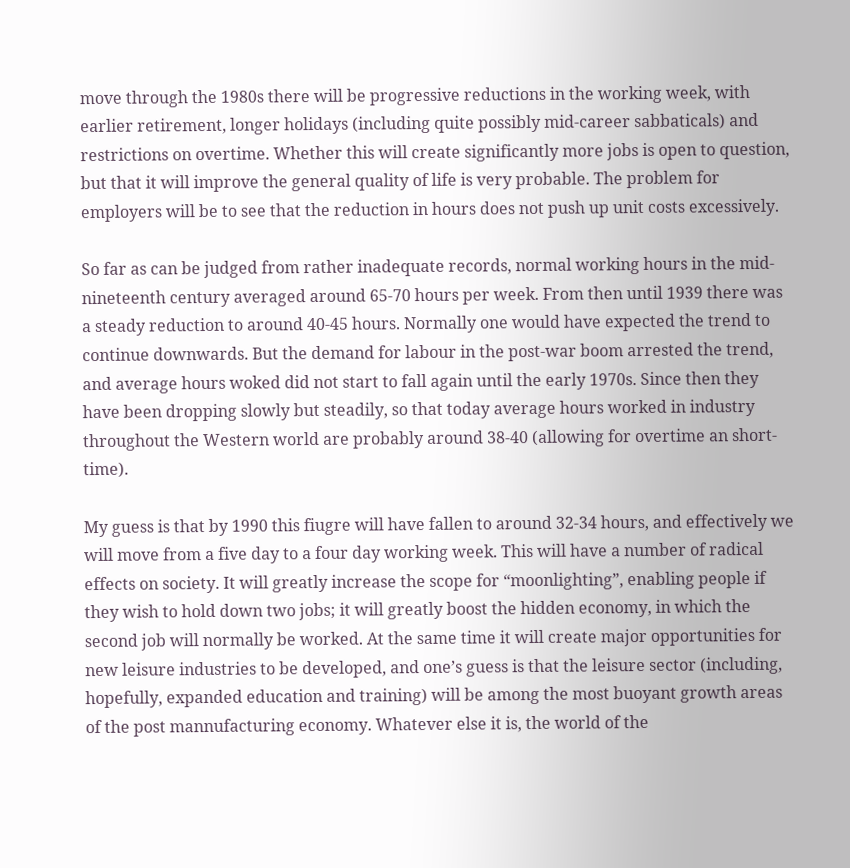move through the 1980s there will be progressive reductions in the working week, with earlier retirement, longer holidays (including quite possibly mid-career sabbaticals) and restrictions on overtime. Whether this will create significantly more jobs is open to question, but that it will improve the general quality of life is very probable. The problem for employers will be to see that the reduction in hours does not push up unit costs excessively.

So far as can be judged from rather inadequate records, normal working hours in the mid-nineteenth century averaged around 65-70 hours per week. From then until 1939 there was a steady reduction to around 40-45 hours. Normally one would have expected the trend to continue downwards. But the demand for labour in the post-war boom arrested the trend, and average hours woked did not start to fall again until the early 1970s. Since then they have been dropping slowly but steadily, so that today average hours worked in industry throughout the Western world are probably around 38-40 (allowing for overtime an short-time).

My guess is that by 1990 this fiugre will have fallen to around 32-34 hours, and effectively we will move from a five day to a four day working week. This will have a number of radical effects on society. It will greatly increase the scope for “moonlighting”, enabling people if they wish to hold down two jobs; it will greatly boost the hidden economy, in which the second job will normally be worked. At the same time it will create major opportunities for new leisure industries to be developed, and one’s guess is that the leisure sector (including, hopefully, expanded education and training) will be among the most buoyant growth areas of the post mannufacturing economy. Whatever else it is, the world of the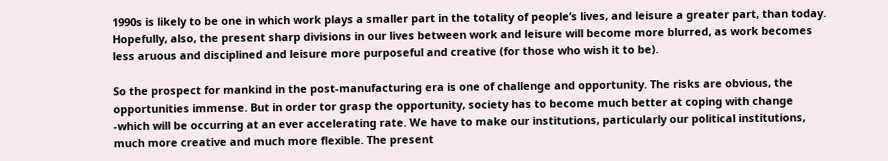1990s is likely to be one in which work plays a smaller part in the totality of people’s lives, and leisure a greater part, than today. Hopefully, also, the present sharp divisions in our lives between work and leisure will become more blurred, as work becomes less aruous and disciplined and leisure more purposeful and creative (for those who wish it to be).

So the prospect for mankind in the post-manufacturing era is one of challenge and opportunity. The risks are obvious, the opportunities immense. But in order tor grasp the opportunity, society has to become much better at coping with change -which will be occurring at an ever accelerating rate. We have to make our institutions, particularly our political institutions, much more creative and much more flexible. The present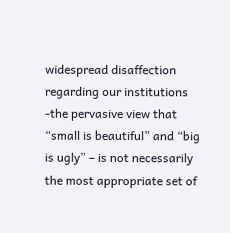widespread disaffection regarding our institutions -the pervasive view that “small is beautiful” and “big is ugly” – is not necessarily the most appropriate set of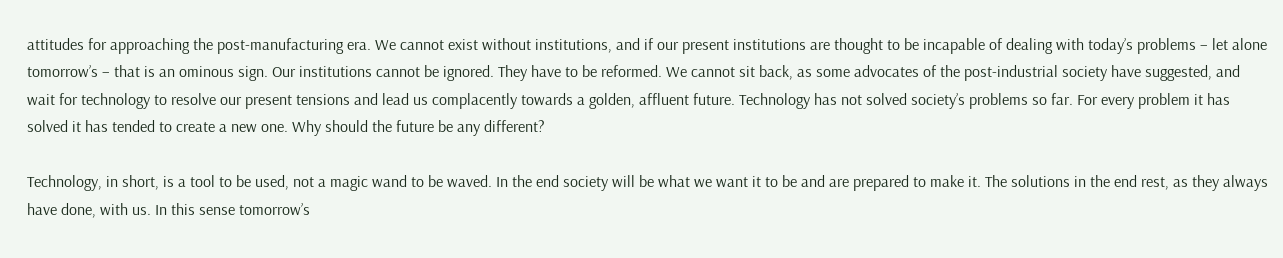attitudes for approaching the post-manufacturing era. We cannot exist without institutions, and if our present institutions are thought to be incapable of dealing with today’s problems – let alone tomorrow’s – that is an ominous sign. Our institutions cannot be ignored. They have to be reformed. We cannot sit back, as some advocates of the post-industrial society have suggested, and wait for technology to resolve our present tensions and lead us complacently towards a golden, affluent future. Technology has not solved society’s problems so far. For every problem it has solved it has tended to create a new one. Why should the future be any different?

Technology, in short, is a tool to be used, not a magic wand to be waved. In the end society will be what we want it to be and are prepared to make it. The solutions in the end rest, as they always have done, with us. In this sense tomorrow’s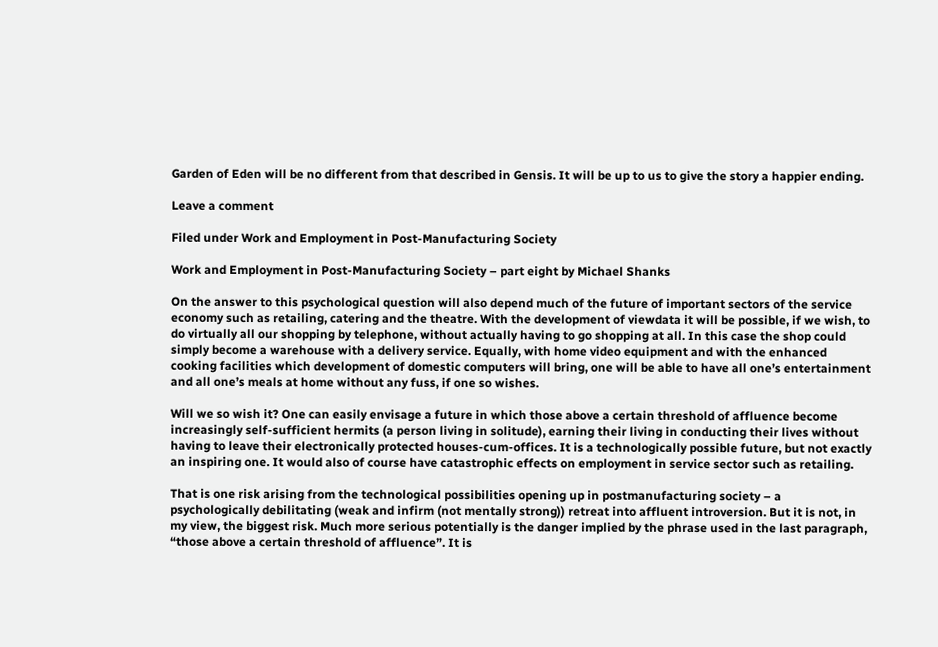Garden of Eden will be no different from that described in Gensis. It will be up to us to give the story a happier ending.

Leave a comment

Filed under Work and Employment in Post-Manufacturing Society

Work and Employment in Post-Manufacturing Society – part eight by Michael Shanks

On the answer to this psychological question will also depend much of the future of important sectors of the service economy such as retailing, catering and the theatre. With the development of viewdata it will be possible, if we wish, to do virtually all our shopping by telephone, without actually having to go shopping at all. In this case the shop could simply become a warehouse with a delivery service. Equally, with home video equipment and with the enhanced cooking facilities which development of domestic computers will bring, one will be able to have all one’s entertainment and all one’s meals at home without any fuss, if one so wishes.

Will we so wish it? One can easily envisage a future in which those above a certain threshold of affluence become increasingly self-sufficient hermits (a person living in solitude), earning their living in conducting their lives without having to leave their electronically protected houses-cum-offices. It is a technologically possible future, but not exactly an inspiring one. It would also of course have catastrophic effects on employment in service sector such as retailing.

That is one risk arising from the technological possibilities opening up in postmanufacturing society – a psychologically debilitating (weak and infirm (not mentally strong)) retreat into affluent introversion. But it is not, in my view, the biggest risk. Much more serious potentially is the danger implied by the phrase used in the last paragraph, “those above a certain threshold of affluence”. It is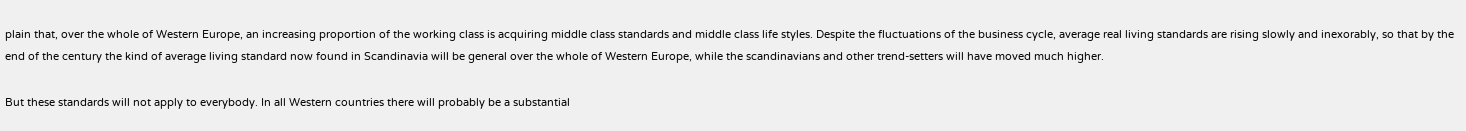plain that, over the whole of Western Europe, an increasing proportion of the working class is acquiring middle class standards and middle class life styles. Despite the fluctuations of the business cycle, average real living standards are rising slowly and inexorably, so that by the end of the century the kind of average living standard now found in Scandinavia will be general over the whole of Western Europe, while the scandinavians and other trend-setters will have moved much higher.

But these standards will not apply to everybody. In all Western countries there will probably be a substantial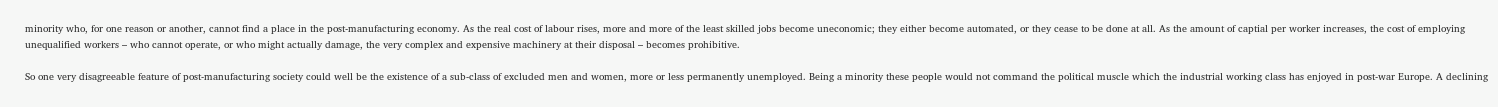minority who, for one reason or another, cannot find a place in the post-manufacturing economy. As the real cost of labour rises, more and more of the least skilled jobs become uneconomic; they either become automated, or they cease to be done at all. As the amount of captial per worker increases, the cost of employing unequalified workers – who cannot operate, or who might actually damage, the very complex and expensive machinery at their disposal – becomes prohibitive.

So one very disagreeable feature of post-manufacturing society could well be the existence of a sub-class of excluded men and women, more or less permanently unemployed. Being a minority these people would not command the political muscle which the industrial working class has enjoyed in post-war Europe. A declining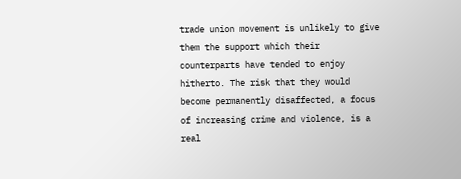trade union movement is unlikely to give them the support which their counterparts have tended to enjoy hitherto. The risk that they would become permanently disaffected, a focus of increasing crime and violence, is a real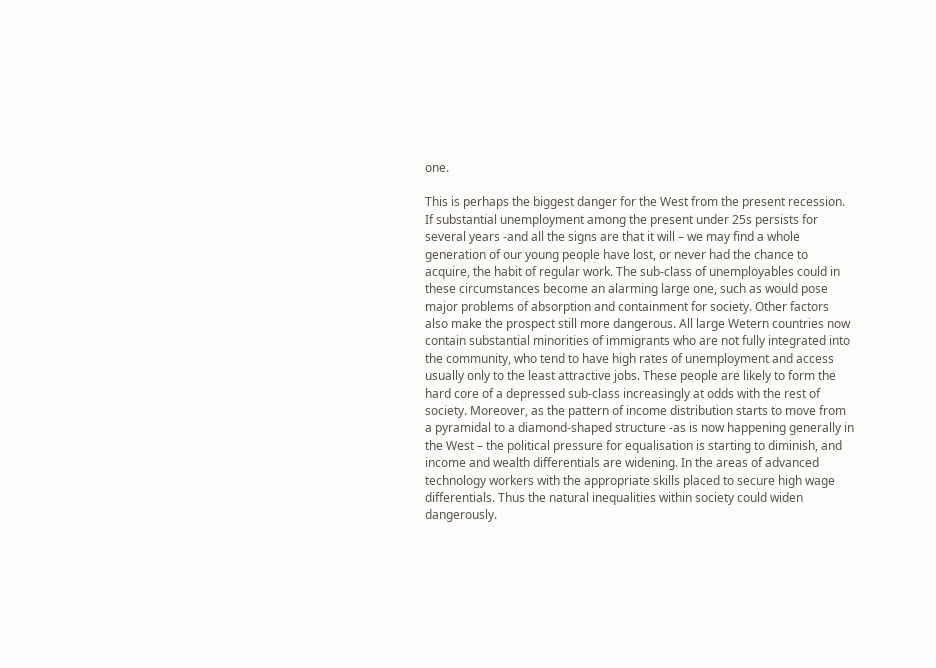one.

This is perhaps the biggest danger for the West from the present recession. If substantial unemployment among the present under 25s persists for several years -and all the signs are that it will – we may find a whole generation of our young people have lost, or never had the chance to acquire, the habit of regular work. The sub-class of unemployables could in these circumstances become an alarming large one, such as would pose major problems of absorption and containment for society. Other factors also make the prospect still more dangerous. All large Wetern countries now contain substantial minorities of immigrants who are not fully integrated into the community, who tend to have high rates of unemployment and access usually only to the least attractive jobs. These people are likely to form the hard core of a depressed sub-class increasingly at odds with the rest of society. Moreover, as the pattern of income distribution starts to move from a pyramidal to a diamond-shaped structure -as is now happening generally in the West – the political pressure for equalisation is starting to diminish, and income and wealth differentials are widening. In the areas of advanced technology workers with the appropriate skills placed to secure high wage differentials. Thus the natural inequalities within society could widen dangerously.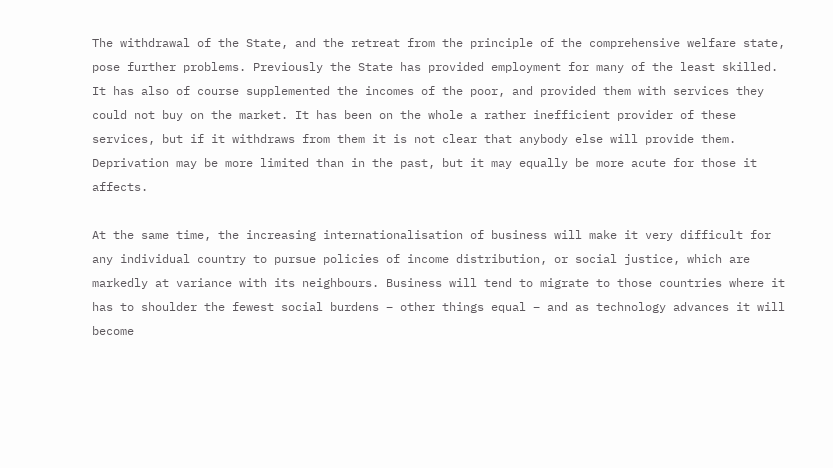The withdrawal of the State, and the retreat from the principle of the comprehensive welfare state, pose further problems. Previously the State has provided employment for many of the least skilled. It has also of course supplemented the incomes of the poor, and provided them with services they could not buy on the market. It has been on the whole a rather inefficient provider of these services, but if it withdraws from them it is not clear that anybody else will provide them. Deprivation may be more limited than in the past, but it may equally be more acute for those it affects.

At the same time, the increasing internationalisation of business will make it very difficult for any individual country to pursue policies of income distribution, or social justice, which are markedly at variance with its neighbours. Business will tend to migrate to those countries where it has to shoulder the fewest social burdens – other things equal – and as technology advances it will become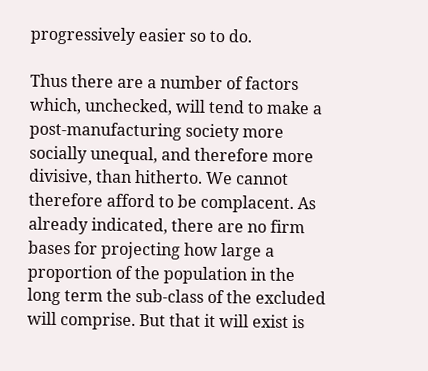progressively easier so to do.

Thus there are a number of factors which, unchecked, will tend to make a post-manufacturing society more socially unequal, and therefore more divisive, than hitherto. We cannot therefore afford to be complacent. As already indicated, there are no firm bases for projecting how large a proportion of the population in the long term the sub-class of the excluded will comprise. But that it will exist is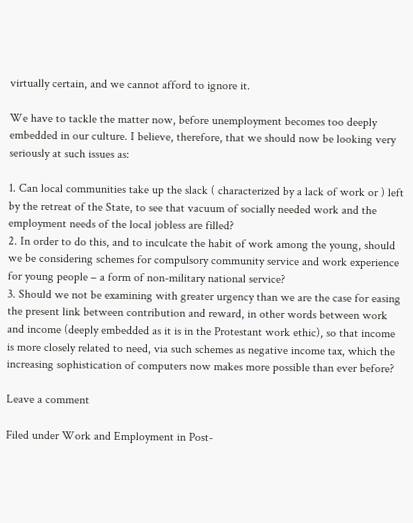virtually certain, and we cannot afford to ignore it.

We have to tackle the matter now, before unemployment becomes too deeply embedded in our culture. I believe, therefore, that we should now be looking very seriously at such issues as:

1. Can local communities take up the slack ( characterized by a lack of work or ) left by the retreat of the State, to see that vacuum of socially needed work and the employment needs of the local jobless are filled?
2. In order to do this, and to inculcate the habit of work among the young, should we be considering schemes for compulsory community service and work experience for young people – a form of non-military national service?
3. Should we not be examining with greater urgency than we are the case for easing the present link between contribution and reward, in other words between work and income (deeply embedded as it is in the Protestant work ethic), so that income is more closely related to need, via such schemes as negative income tax, which the increasing sophistication of computers now makes more possible than ever before?

Leave a comment

Filed under Work and Employment in Post-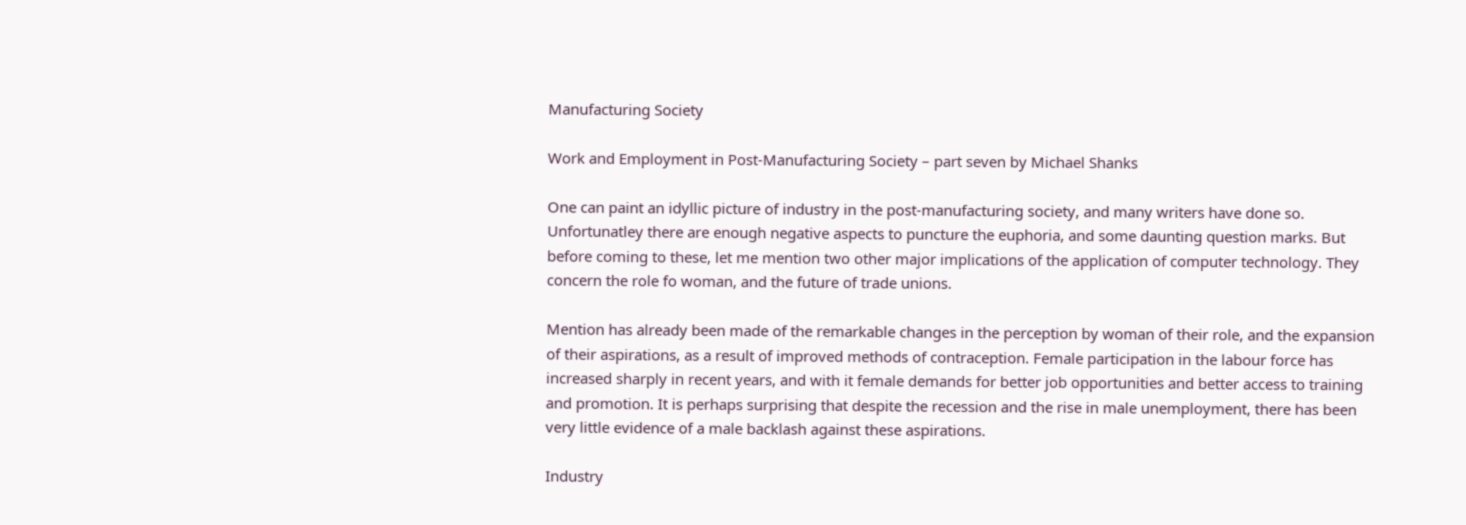Manufacturing Society

Work and Employment in Post-Manufacturing Society – part seven by Michael Shanks

One can paint an idyllic picture of industry in the post-manufacturing society, and many writers have done so. Unfortunatley there are enough negative aspects to puncture the euphoria, and some daunting question marks. But before coming to these, let me mention two other major implications of the application of computer technology. They concern the role fo woman, and the future of trade unions.

Mention has already been made of the remarkable changes in the perception by woman of their role, and the expansion of their aspirations, as a result of improved methods of contraception. Female participation in the labour force has increased sharply in recent years, and with it female demands for better job opportunities and better access to training and promotion. It is perhaps surprising that despite the recession and the rise in male unemployment, there has been very little evidence of a male backlash against these aspirations.

Industry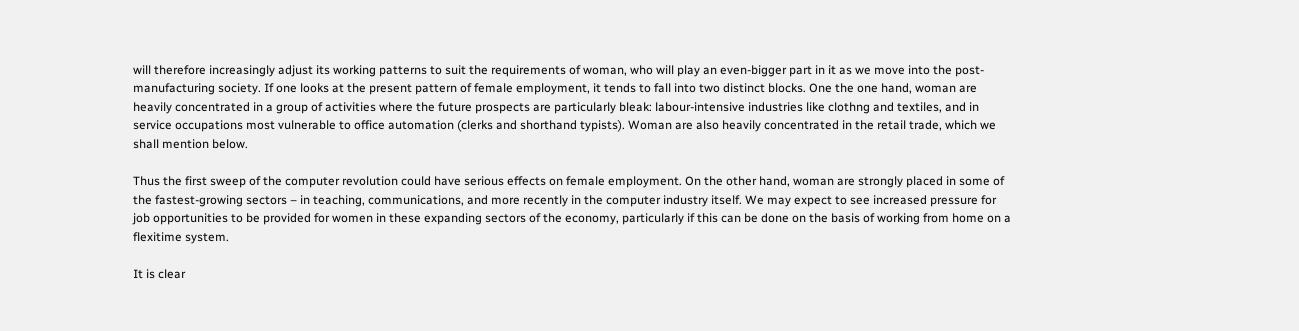will therefore increasingly adjust its working patterns to suit the requirements of woman, who will play an even-bigger part in it as we move into the post-manufacturing society. If one looks at the present pattern of female employment, it tends to fall into two distinct blocks. One the one hand, woman are heavily concentrated in a group of activities where the future prospects are particularly bleak: labour-intensive industries like clothng and textiles, and in service occupations most vulnerable to office automation (clerks and shorthand typists). Woman are also heavily concentrated in the retail trade, which we shall mention below.

Thus the first sweep of the computer revolution could have serious effects on female employment. On the other hand, woman are strongly placed in some of the fastest-growing sectors – in teaching, communications, and more recently in the computer industry itself. We may expect to see increased pressure for job opportunities to be provided for women in these expanding sectors of the economy, particularly if this can be done on the basis of working from home on a flexitime system.

It is clear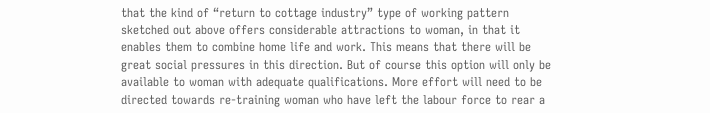that the kind of “return to cottage industry” type of working pattern sketched out above offers considerable attractions to woman, in that it enables them to combine home life and work. This means that there will be great social pressures in this direction. But of course this option will only be available to woman with adequate qualifications. More effort will need to be directed towards re-training woman who have left the labour force to rear a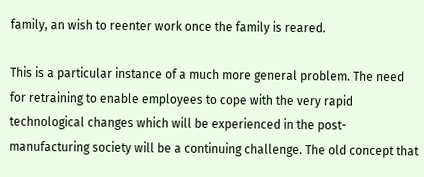family, an wish to reenter work once the family is reared.

This is a particular instance of a much more general problem. The need for retraining to enable employees to cope with the very rapid technological changes which will be experienced in the post-manufacturing society will be a continuing challenge. The old concept that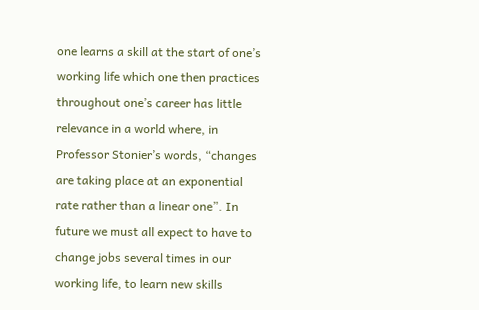one learns a skill at the start of one’s working life which one then practices throughout one’s career has little relevance in a world where, in Professor Stonier’s words, “changes are taking place at an exponential rate rather than a linear one”. In future we must all expect to have to change jobs several times in our working life, to learn new skills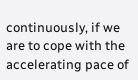continuously, if we are to cope with the accelerating pace of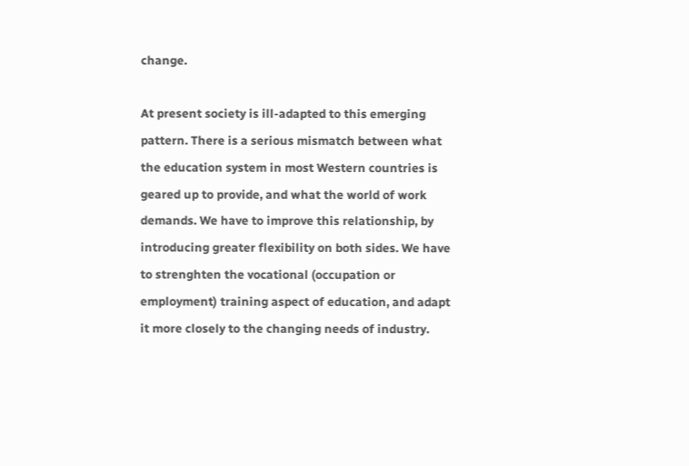change.

At present society is ill-adapted to this emerging pattern. There is a serious mismatch between what the education system in most Western countries is geared up to provide, and what the world of work demands. We have to improve this relationship, by introducing greater flexibility on both sides. We have to strenghten the vocational (occupation or employment) training aspect of education, and adapt it more closely to the changing needs of industry.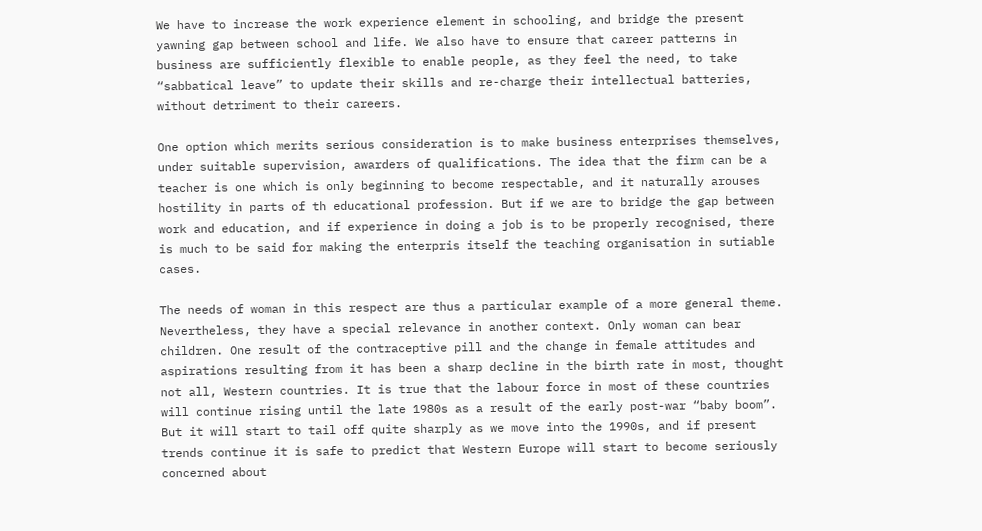We have to increase the work experience element in schooling, and bridge the present yawning gap between school and life. We also have to ensure that career patterns in business are sufficiently flexible to enable people, as they feel the need, to take “sabbatical leave” to update their skills and re-charge their intellectual batteries, without detriment to their careers.

One option which merits serious consideration is to make business enterprises themselves, under suitable supervision, awarders of qualifications. The idea that the firm can be a teacher is one which is only beginning to become respectable, and it naturally arouses hostility in parts of th educational profession. But if we are to bridge the gap between work and education, and if experience in doing a job is to be properly recognised, there is much to be said for making the enterpris itself the teaching organisation in sutiable cases.

The needs of woman in this respect are thus a particular example of a more general theme. Nevertheless, they have a special relevance in another context. Only woman can bear children. One result of the contraceptive pill and the change in female attitudes and aspirations resulting from it has been a sharp decline in the birth rate in most, thought not all, Western countries. It is true that the labour force in most of these countries will continue rising until the late 1980s as a result of the early post-war “baby boom”. But it will start to tail off quite sharply as we move into the 1990s, and if present trends continue it is safe to predict that Western Europe will start to become seriously concerned about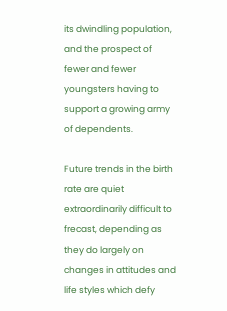its dwindling population, and the prospect of fewer and fewer youngsters having to support a growing army of dependents.

Future trends in the birth rate are quiet extraordinarily difficult to frecast, depending as they do largely on changes in attitudes and life styles which defy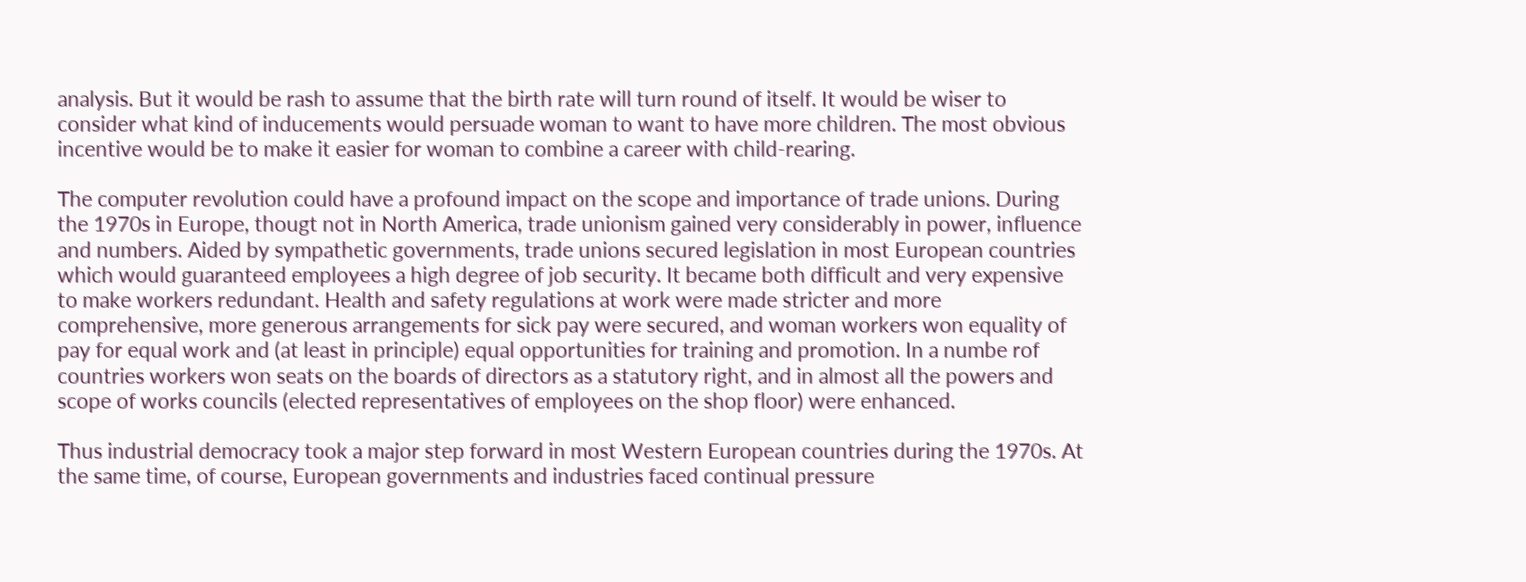analysis. But it would be rash to assume that the birth rate will turn round of itself. It would be wiser to consider what kind of inducements would persuade woman to want to have more children. The most obvious incentive would be to make it easier for woman to combine a career with child-rearing.

The computer revolution could have a profound impact on the scope and importance of trade unions. During the 1970s in Europe, thougt not in North America, trade unionism gained very considerably in power, influence and numbers. Aided by sympathetic governments, trade unions secured legislation in most European countries which would guaranteed employees a high degree of job security. It became both difficult and very expensive to make workers redundant. Health and safety regulations at work were made stricter and more comprehensive, more generous arrangements for sick pay were secured, and woman workers won equality of pay for equal work and (at least in principle) equal opportunities for training and promotion. In a numbe rof countries workers won seats on the boards of directors as a statutory right, and in almost all the powers and scope of works councils (elected representatives of employees on the shop floor) were enhanced.

Thus industrial democracy took a major step forward in most Western European countries during the 1970s. At the same time, of course, European governments and industries faced continual pressure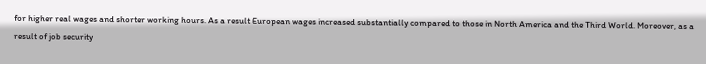for higher real wages and shorter working hours. As a result European wages increased substantially compared to those in North America and the Third World. Moreover, as a result of job security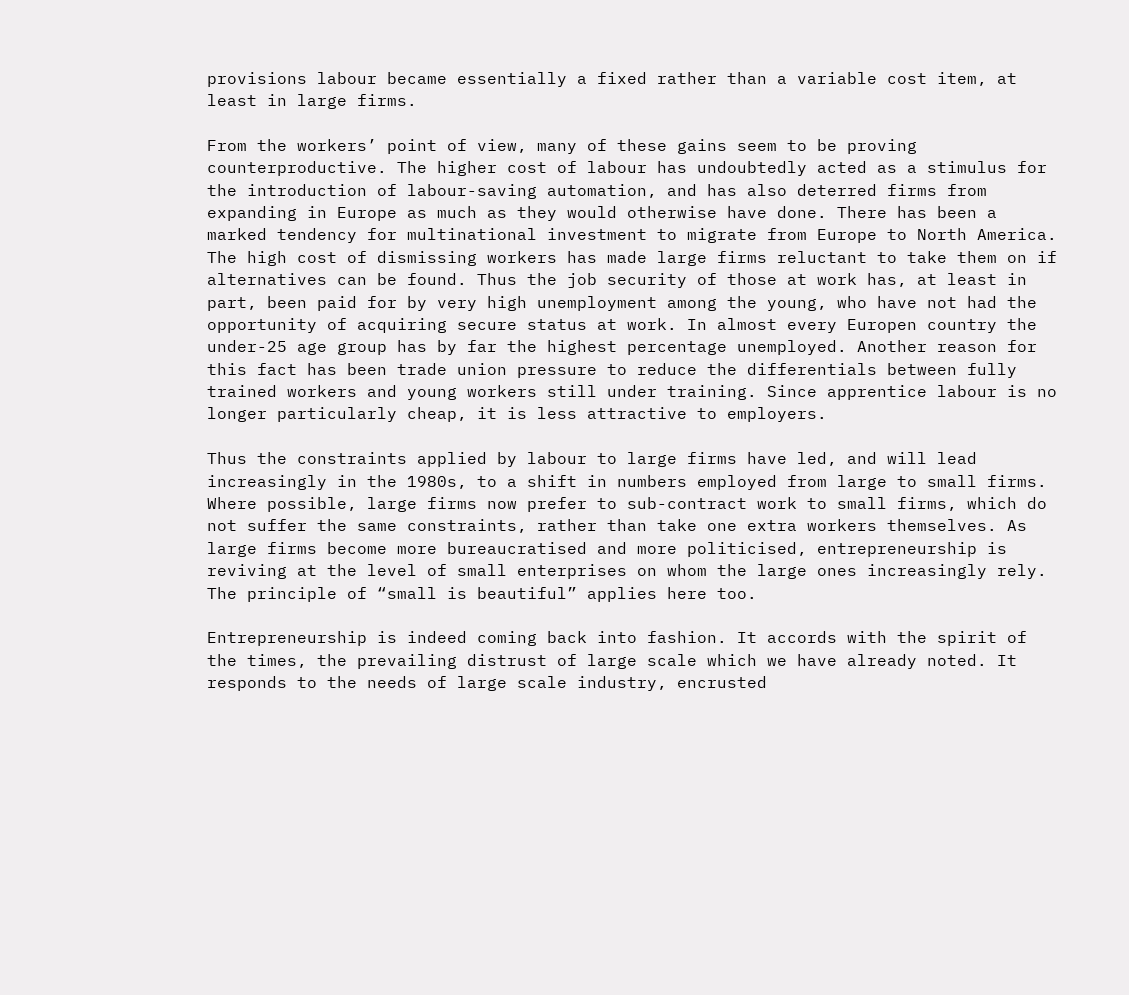provisions labour became essentially a fixed rather than a variable cost item, at least in large firms.

From the workers’ point of view, many of these gains seem to be proving counterproductive. The higher cost of labour has undoubtedly acted as a stimulus for the introduction of labour-saving automation, and has also deterred firms from expanding in Europe as much as they would otherwise have done. There has been a marked tendency for multinational investment to migrate from Europe to North America. The high cost of dismissing workers has made large firms reluctant to take them on if alternatives can be found. Thus the job security of those at work has, at least in part, been paid for by very high unemployment among the young, who have not had the opportunity of acquiring secure status at work. In almost every Europen country the under-25 age group has by far the highest percentage unemployed. Another reason for this fact has been trade union pressure to reduce the differentials between fully trained workers and young workers still under training. Since apprentice labour is no longer particularly cheap, it is less attractive to employers.

Thus the constraints applied by labour to large firms have led, and will lead increasingly in the 1980s, to a shift in numbers employed from large to small firms. Where possible, large firms now prefer to sub-contract work to small firms, which do not suffer the same constraints, rather than take one extra workers themselves. As large firms become more bureaucratised and more politicised, entrepreneurship is reviving at the level of small enterprises on whom the large ones increasingly rely. The principle of “small is beautiful” applies here too.

Entrepreneurship is indeed coming back into fashion. It accords with the spirit of the times, the prevailing distrust of large scale which we have already noted. It responds to the needs of large scale industry, encrusted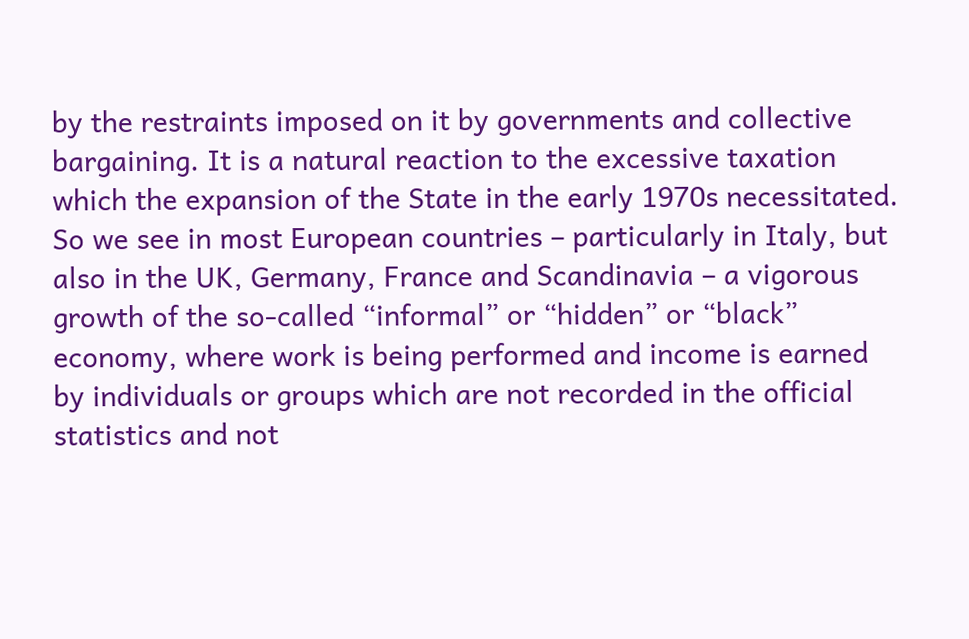by the restraints imposed on it by governments and collective bargaining. It is a natural reaction to the excessive taxation which the expansion of the State in the early 1970s necessitated. So we see in most European countries – particularly in Italy, but also in the UK, Germany, France and Scandinavia – a vigorous growth of the so-called “informal” or “hidden” or “black” economy, where work is being performed and income is earned by individuals or groups which are not recorded in the official statistics and not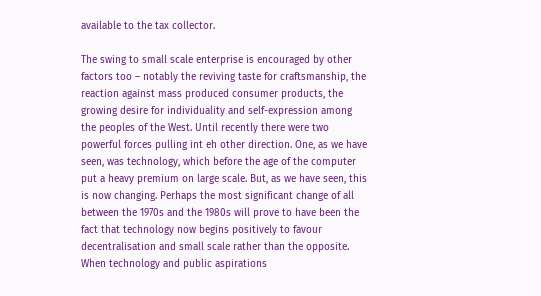available to the tax collector.

The swing to small scale enterprise is encouraged by other factors too – notably the reviving taste for craftsmanship, the reaction against mass produced consumer products, the growing desire for individuality and self-expression among the peoples of the West. Until recently there were two powerful forces pulling int eh other direction. One, as we have seen, was technology, which before the age of the computer put a heavy premium on large scale. But, as we have seen, this is now changing. Perhaps the most significant change of all between the 1970s and the 1980s will prove to have been the fact that technology now begins positively to favour decentralisation and small scale rather than the opposite. When technology and public aspirations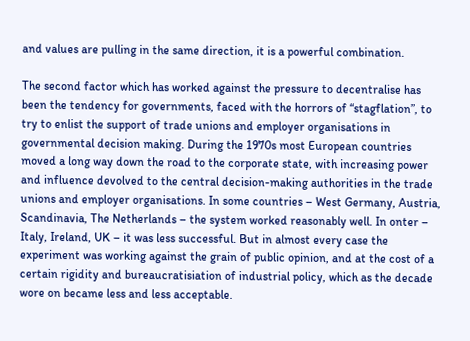and values are pulling in the same direction, it is a powerful combination.

The second factor which has worked against the pressure to decentralise has been the tendency for governments, faced with the horrors of “stagflation”, to try to enlist the support of trade unions and employer organisations in governmental decision making. During the 1970s most European countries moved a long way down the road to the corporate state, with increasing power and influence devolved to the central decision-making authorities in the trade unions and employer organisations. In some countries – West Germany, Austria, Scandinavia, The Netherlands – the system worked reasonably well. In onter – Italy, Ireland, UK – it was less successful. But in almost every case the experiment was working against the grain of public opinion, and at the cost of a certain rigidity and bureaucratisiation of industrial policy, which as the decade wore on became less and less acceptable.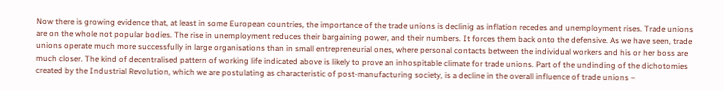Now there is growing evidence that, at least in some European countries, the importance of the trade unions is declinig as inflation recedes and unemployment rises. Trade unions are on the whole not popular bodies. The rise in unemployment reduces their bargaining power, and their numbers. It forces them back onto the defensive. As we have seen, trade unions operate much more successfully in large organisations than in small entrepreneurial ones, where personal contacts between the individual workers and his or her boss are much closer. The kind of decentralised pattern of working life indicated above is likely to prove an inhospitable climate for trade unions. Part of the undinding of the dichotomies created by the Industrial Revolution, which we are postulating as characteristic of post-manufacturing society, is a decline in the overall influence of trade unions –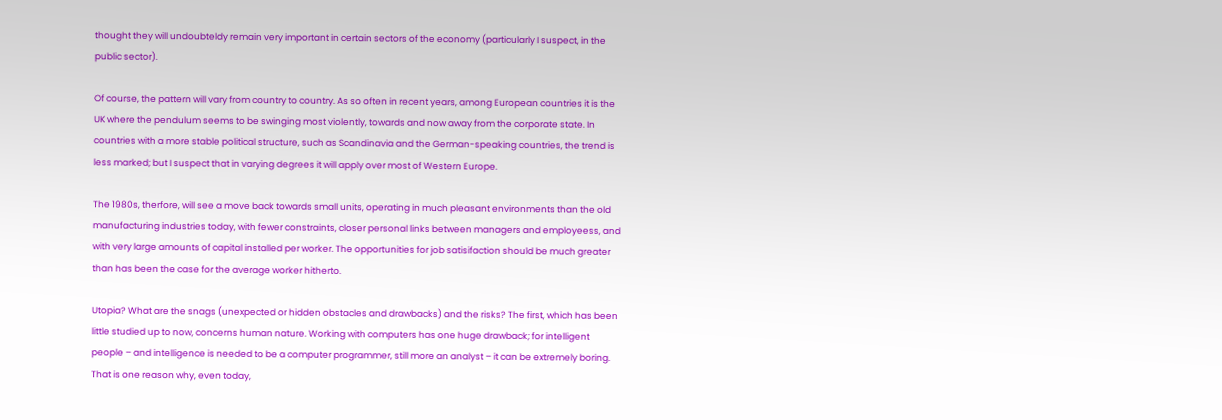thought they will undoubteldy remain very important in certain sectors of the economy (particularly I suspect, in the public sector).

Of course, the pattern will vary from country to country. As so often in recent years, among European countries it is the UK where the pendulum seems to be swinging most violently, towards and now away from the corporate state. In countries with a more stable political structure, such as Scandinavia and the German-speaking countries, the trend is less marked; but I suspect that in varying degrees it will apply over most of Western Europe.

The 1980s, therfore, will see a move back towards small units, operating in much pleasant environments than the old manufacturing industries today, with fewer constraints, closer personal links between managers and employeess, and with very large amounts of capital installed per worker. The opportunities for job satisifaction should be much greater than has been the case for the average worker hitherto.

Utopia? What are the snags (unexpected or hidden obstacles and drawbacks) and the risks? The first, which has been little studied up to now, concerns human nature. Working with computers has one huge drawback; for intelligent people – and intelligence is needed to be a computer programmer, still more an analyst – it can be extremely boring. That is one reason why, even today,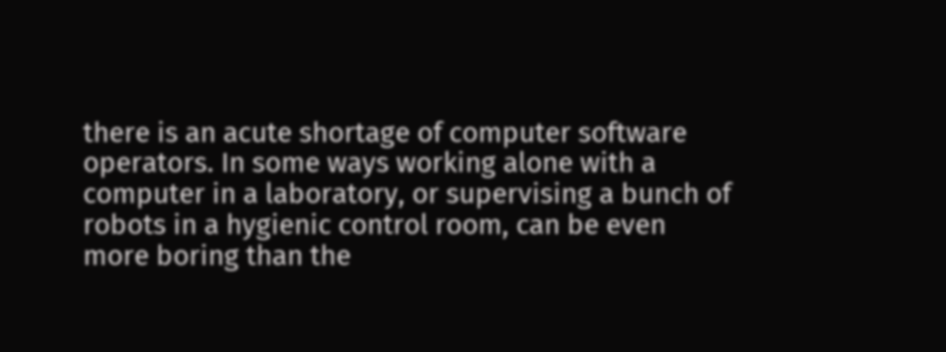there is an acute shortage of computer software operators. In some ways working alone with a computer in a laboratory, or supervising a bunch of robots in a hygienic control room, can be even more boring than the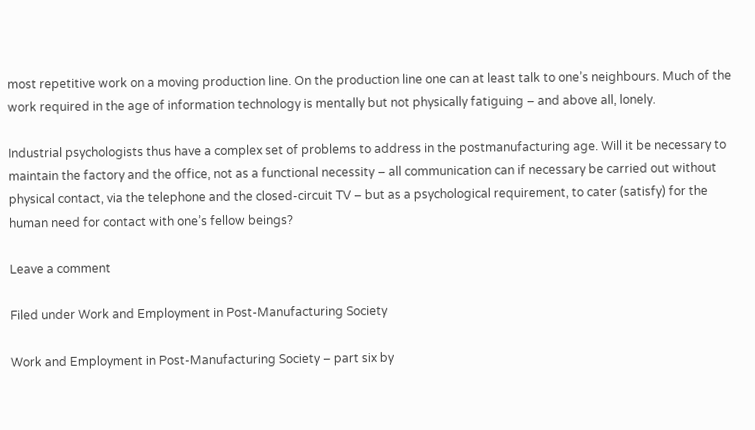most repetitive work on a moving production line. On the production line one can at least talk to one’s neighbours. Much of the work required in the age of information technology is mentally but not physically fatiguing – and above all, lonely.

Industrial psychologists thus have a complex set of problems to address in the postmanufacturing age. Will it be necessary to maintain the factory and the office, not as a functional necessity – all communication can if necessary be carried out without physical contact, via the telephone and the closed-circuit TV – but as a psychological requirement, to cater (satisfy) for the human need for contact with one’s fellow beings?

Leave a comment

Filed under Work and Employment in Post-Manufacturing Society

Work and Employment in Post-Manufacturing Society – part six by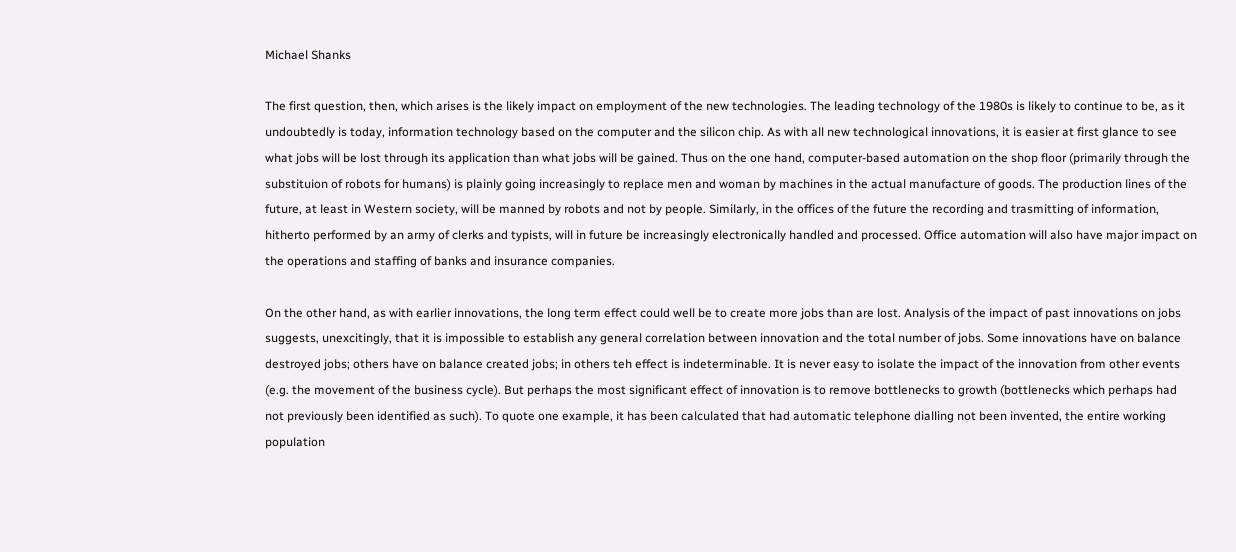Michael Shanks

The first question, then, which arises is the likely impact on employment of the new technologies. The leading technology of the 1980s is likely to continue to be, as it undoubtedly is today, information technology based on the computer and the silicon chip. As with all new technological innovations, it is easier at first glance to see what jobs will be lost through its application than what jobs will be gained. Thus on the one hand, computer-based automation on the shop floor (primarily through the substituion of robots for humans) is plainly going increasingly to replace men and woman by machines in the actual manufacture of goods. The production lines of the future, at least in Western society, will be manned by robots and not by people. Similarly, in the offices of the future the recording and trasmitting of information, hitherto performed by an army of clerks and typists, will in future be increasingly electronically handled and processed. Office automation will also have major impact on the operations and staffing of banks and insurance companies.

On the other hand, as with earlier innovations, the long term effect could well be to create more jobs than are lost. Analysis of the impact of past innovations on jobs suggests, unexcitingly, that it is impossible to establish any general correlation between innovation and the total number of jobs. Some innovations have on balance destroyed jobs; others have on balance created jobs; in others teh effect is indeterminable. It is never easy to isolate the impact of the innovation from other events (e.g. the movement of the business cycle). But perhaps the most significant effect of innovation is to remove bottlenecks to growth (bottlenecks which perhaps had not previously been identified as such). To quote one example, it has been calculated that had automatic telephone dialling not been invented, the entire working population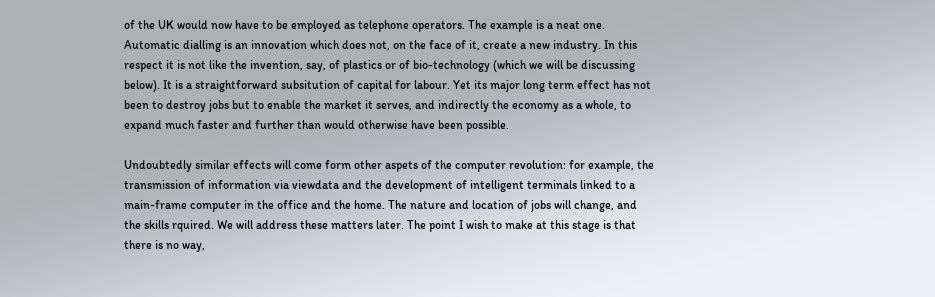of the UK would now have to be employed as telephone operators. The example is a neat one. Automatic dialling is an innovation which does not, on the face of it, create a new industry. In this respect it is not like the invention, say, of plastics or of bio-technology (which we will be discussing below). It is a straightforward subsitution of capital for labour. Yet its major long term effect has not been to destroy jobs but to enable the market it serves, and indirectly the economy as a whole, to expand much faster and further than would otherwise have been possible.

Undoubtedly similar effects will come form other aspets of the computer revolution: for example, the transmission of information via viewdata and the development of intelligent terminals linked to a main-frame computer in the office and the home. The nature and location of jobs will change, and the skills rquired. We will address these matters later. The point I wish to make at this stage is that there is no way,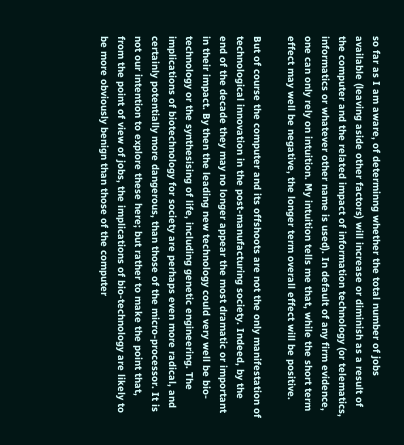so far as I am aware, of determinng whether the total number of jobs available (leaving aside other factors) will increase or diminish as a result of the computer and the related impact of information technology (or telematics, informatics or whatever other name is used). In default of any firm evidence, one can only rely on intuition. My intuition tells me that, while the short term effect may well be negative, the longer term overall effect will be positive.

But of course the computer and its offshoots are not the only manifestation of technological innovation in the post-manufacturing society. Indeed, by the end of the decade they may no longer appear the most dramatic or important in their impact. By then the leading new technology could very well be bio-technology or the synthesising of life, including genetic engineering. The implications of biotechnology for society are perhaps even more radical, and certainly potentially more dangerous, than those of the micro-processor. It is not our intention to explore these here; but rather to make the point that, from the point of view of jobs, the implications of bio-technology are likely to be more obviously benign than those of the computer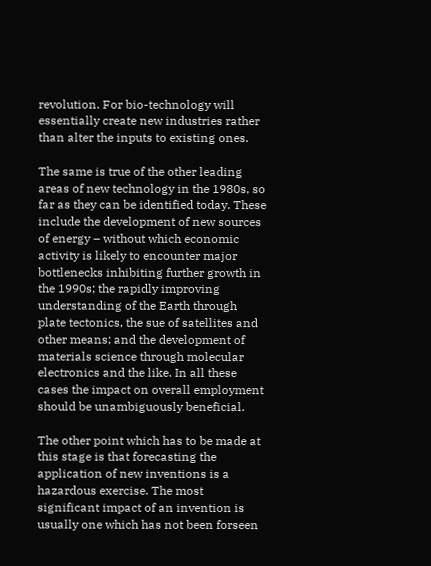revolution. For bio-technology will essentially create new industries rather than alter the inputs to existing ones.

The same is true of the other leading areas of new technology in the 1980s, so far as they can be identified today. These include the development of new sources of energy – without which economic activity is likely to encounter major bottlenecks inhibiting further growth in the 1990s; the rapidly improving understanding of the Earth through plate tectonics, the sue of satellites and other means; and the development of materials science through molecular electronics and the like. In all these cases the impact on overall employment should be unambiguously beneficial.

The other point which has to be made at this stage is that forecasting the application of new inventions is a hazardous exercise. The most significant impact of an invention is usually one which has not been forseen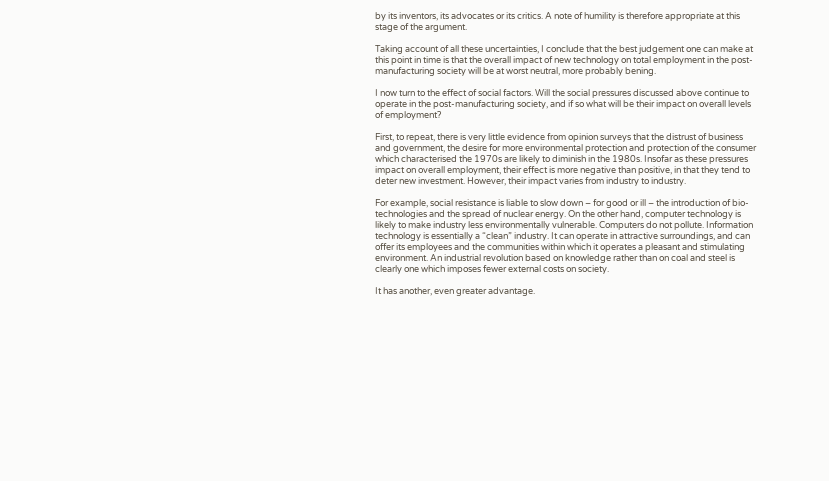by its inventors, its advocates or its critics. A note of humility is therefore appropriate at this stage of the argument.

Taking account of all these uncertainties, I conclude that the best judgement one can make at this point in time is that the overall impact of new technology on total employment in the post-manufacturing society will be at worst neutral, more probably bening.

I now turn to the effect of social factors. Will the social pressures discussed above continue to operate in the post-manufacturing society, and if so what will be their impact on overall levels of employment?

First, to repeat, there is very little evidence from opinion surveys that the distrust of business and government, the desire for more environmental protection and protection of the consumer which characterised the 1970s are likely to diminish in the 1980s. Insofar as these pressures impact on overall employment, their effect is more negative than positive, in that they tend to deter new investment. However, their impact varies from industry to industry.

For example, social resistance is liable to slow down – for good or ill – the introduction of bio-technologies and the spread of nuclear energy. On the other hand, computer technology is likely to make industry less environmentally vulnerable. Computers do not pollute. Information technology is essentially a “clean” industry. It can operate in attractive surroundings, and can offer its employees and the communities within which it operates a pleasant and stimulating environment. An industrial revolution based on knowledge rather than on coal and steel is clearly one which imposes fewer external costs on society.

It has another, even greater advantage.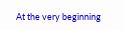At the very beginning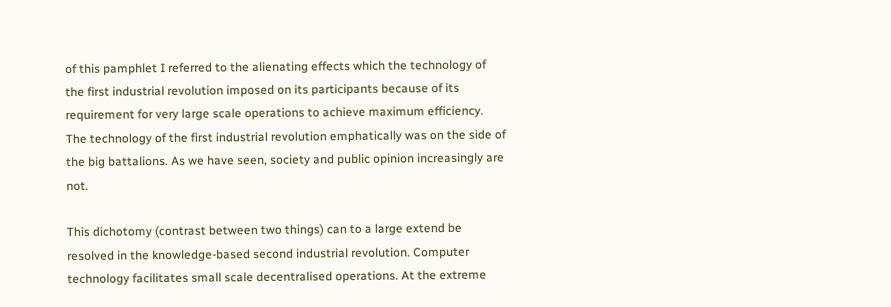of this pamphlet I referred to the alienating effects which the technology of the first industrial revolution imposed on its participants because of its requirement for very large scale operations to achieve maximum efficiency. The technology of the first industrial revolution emphatically was on the side of the big battalions. As we have seen, society and public opinion increasingly are not.

This dichotomy (contrast between two things) can to a large extend be resolved in the knowledge-based second industrial revolution. Computer technology facilitates small scale decentralised operations. At the extreme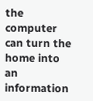the computer can turn the home into an information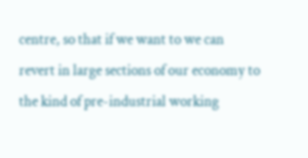centre, so that if we want to we can revert in large sections of our economy to the kind of pre-industrial working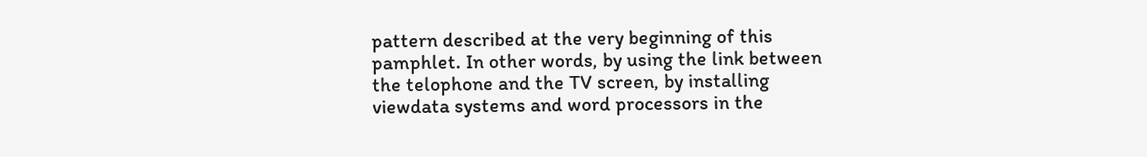pattern described at the very beginning of this pamphlet. In other words, by using the link between the telophone and the TV screen, by installing viewdata systems and word processors in the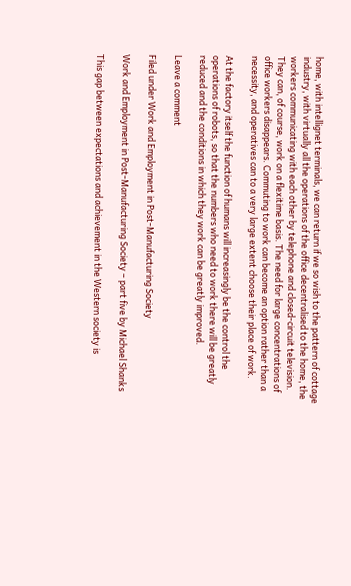home, with intellignet terminals, we can return if we so wish to the pattern of cottage industry, with virtually all the operations of the office decentralised to the home, the workers communicating with each other by telephone and closed-circuit television. They can, of course, work on a flexitime basis. The need for large concentrations of office workers disappears. Commuting to work can become an option rather than a necessity, and operatives can to a very large extent choose their place of work.

At the factory itself the function of humans will increasingly be the control the operations of robots, so that the numbers who need to work there will be greatly reduced and the conditions in which they work can be greatly improved.

Leave a comment

Filed under Work and Employment in Post-Manufacturing Society

Work and Employment in Post-Manufacturing Society – part five by Michael Shanks

This gap between expectations and achievement in the Western society is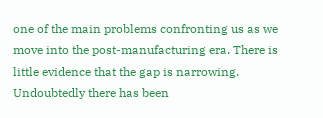one of the main problems confronting us as we move into the post-manufacturing era. There is little evidence that the gap is narrowing. Undoubtedly there has been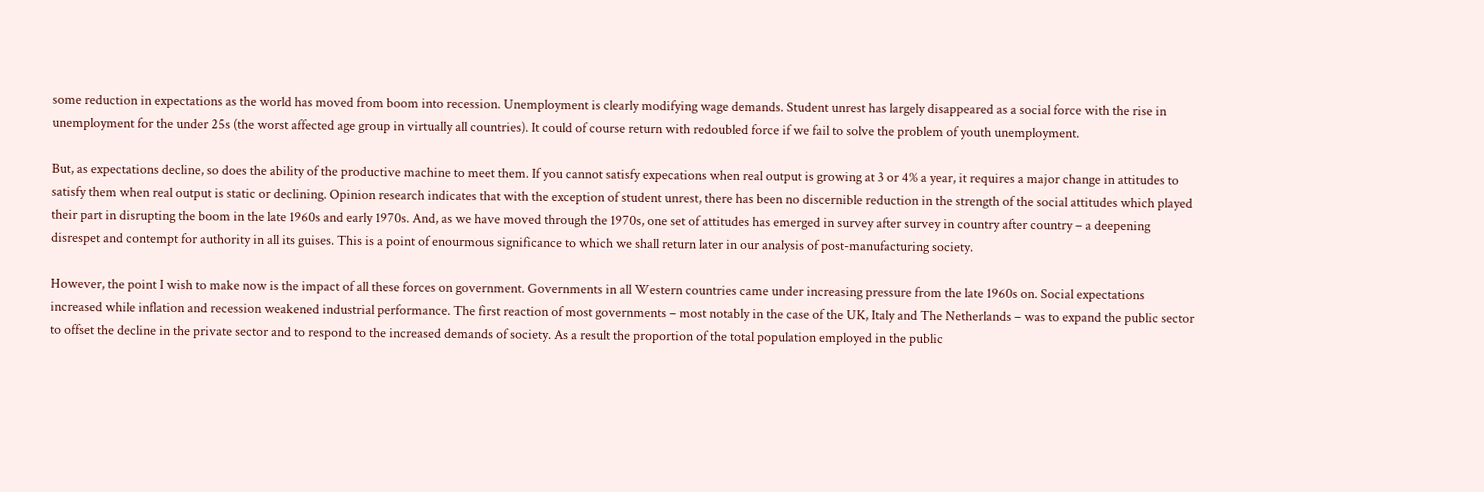some reduction in expectations as the world has moved from boom into recession. Unemployment is clearly modifying wage demands. Student unrest has largely disappeared as a social force with the rise in unemployment for the under 25s (the worst affected age group in virtually all countries). It could of course return with redoubled force if we fail to solve the problem of youth unemployment.

But, as expectations decline, so does the ability of the productive machine to meet them. If you cannot satisfy expecations when real output is growing at 3 or 4% a year, it requires a major change in attitudes to satisfy them when real output is static or declining. Opinion research indicates that with the exception of student unrest, there has been no discernible reduction in the strength of the social attitudes which played their part in disrupting the boom in the late 1960s and early 1970s. And, as we have moved through the 1970s, one set of attitudes has emerged in survey after survey in country after country – a deepening disrespet and contempt for authority in all its guises. This is a point of enourmous significance to which we shall return later in our analysis of post-manufacturing society.

However, the point I wish to make now is the impact of all these forces on government. Governments in all Western countries came under increasing pressure from the late 1960s on. Social expectations increased while inflation and recession weakened industrial performance. The first reaction of most governments – most notably in the case of the UK, Italy and The Netherlands – was to expand the public sector to offset the decline in the private sector and to respond to the increased demands of society. As a result the proportion of the total population employed in the public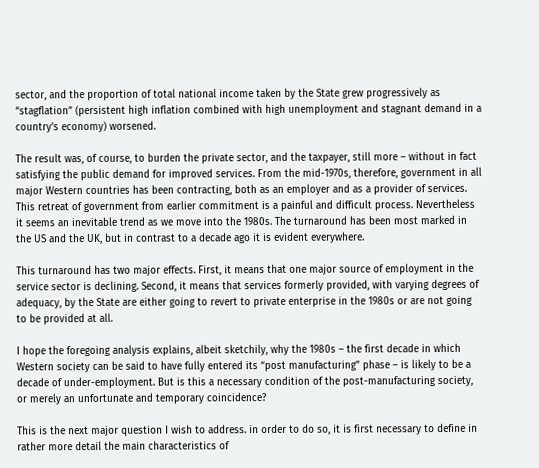sector, and the proportion of total national income taken by the State grew progressively as “stagflation” (persistent high inflation combined with high unemployment and stagnant demand in a country’s economy) worsened.

The result was, of course, to burden the private sector, and the taxpayer, still more – without in fact satisfying the public demand for improved services. From the mid-1970s, therefore, government in all major Western countries has been contracting, both as an employer and as a provider of services. This retreat of government from earlier commitment is a painful and difficult process. Nevertheless it seems an inevitable trend as we move into the 1980s. The turnaround has been most marked in the US and the UK, but in contrast to a decade ago it is evident everywhere.

This turnaround has two major effects. First, it means that one major source of employment in the service sector is declining. Second, it means that services formerly provided, with varying degrees of adequacy, by the State are either going to revert to private enterprise in the 1980s or are not going to be provided at all.

I hope the foregoing analysis explains, albeit sketchily, why the 1980s – the first decade in which Western society can be said to have fully entered its “post manufacturing” phase – is likely to be a decade of under-employment. But is this a necessary condition of the post-manufacturing society, or merely an unfortunate and temporary coincidence?

This is the next major question I wish to address. in order to do so, it is first necessary to define in rather more detail the main characteristics of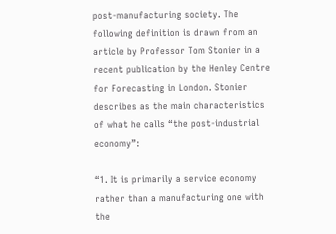post-manufacturing society. The following definition is drawn from an article by Professor Tom Stonier in a recent publication by the Henley Centre for Forecasting in London. Stonier describes as the main characteristics of what he calls “the post-industrial economy”:

“1. It is primarily a service economy rather than a manufacturing one with the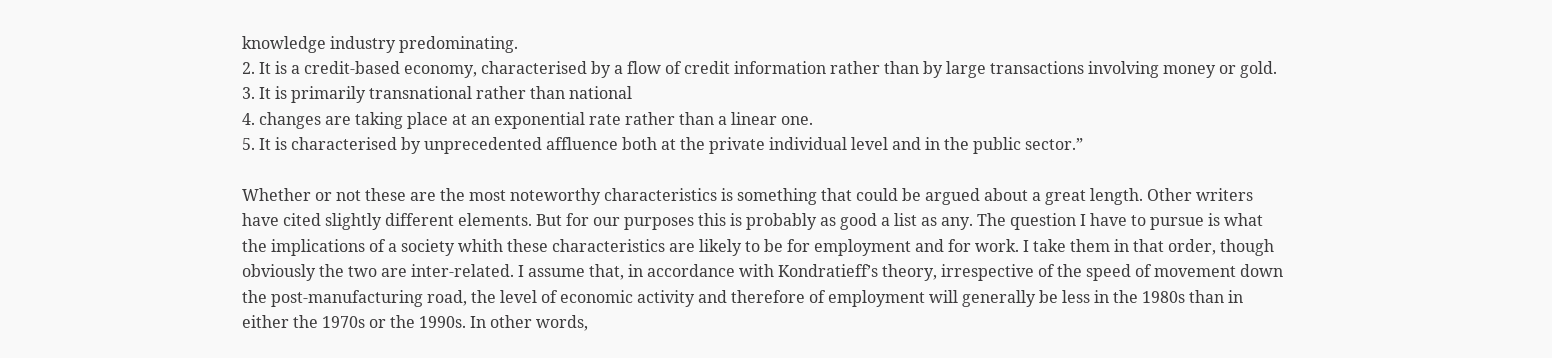knowledge industry predominating.
2. It is a credit-based economy, characterised by a flow of credit information rather than by large transactions involving money or gold.
3. It is primarily transnational rather than national
4. changes are taking place at an exponential rate rather than a linear one.
5. It is characterised by unprecedented affluence both at the private individual level and in the public sector.”

Whether or not these are the most noteworthy characteristics is something that could be argued about a great length. Other writers have cited slightly different elements. But for our purposes this is probably as good a list as any. The question I have to pursue is what the implications of a society whith these characteristics are likely to be for employment and for work. I take them in that order, though obviously the two are inter-related. I assume that, in accordance with Kondratieff’s theory, irrespective of the speed of movement down the post-manufacturing road, the level of economic activity and therefore of employment will generally be less in the 1980s than in either the 1970s or the 1990s. In other words,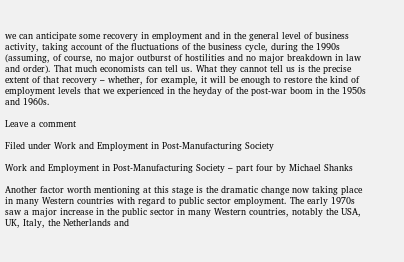we can anticipate some recovery in employment and in the general level of business activity, taking account of the fluctuations of the business cycle, during the 1990s (assuming, of course, no major outburst of hostilities and no major breakdown in law and order). That much economists can tell us. What they cannot tell us is the precise extent of that recovery – whether, for example, it will be enough to restore the kind of employment levels that we experienced in the heyday of the post-war boom in the 1950s and 1960s.

Leave a comment

Filed under Work and Employment in Post-Manufacturing Society

Work and Employment in Post-Manufacturing Society – part four by Michael Shanks

Another factor worth mentioning at this stage is the dramatic change now taking place in many Western countries with regard to public sector employment. The early 1970s saw a major increase in the public sector in many Western countries, notably the USA, UK, Italy, the Netherlands and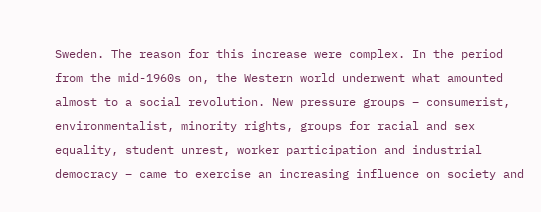Sweden. The reason for this increase were complex. In the period from the mid-1960s on, the Western world underwent what amounted almost to a social revolution. New pressure groups – consumerist, environmentalist, minority rights, groups for racial and sex equality, student unrest, worker participation and industrial democracy – came to exercise an increasing influence on society and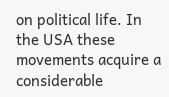on political life. In the USA these movements acquire a considerable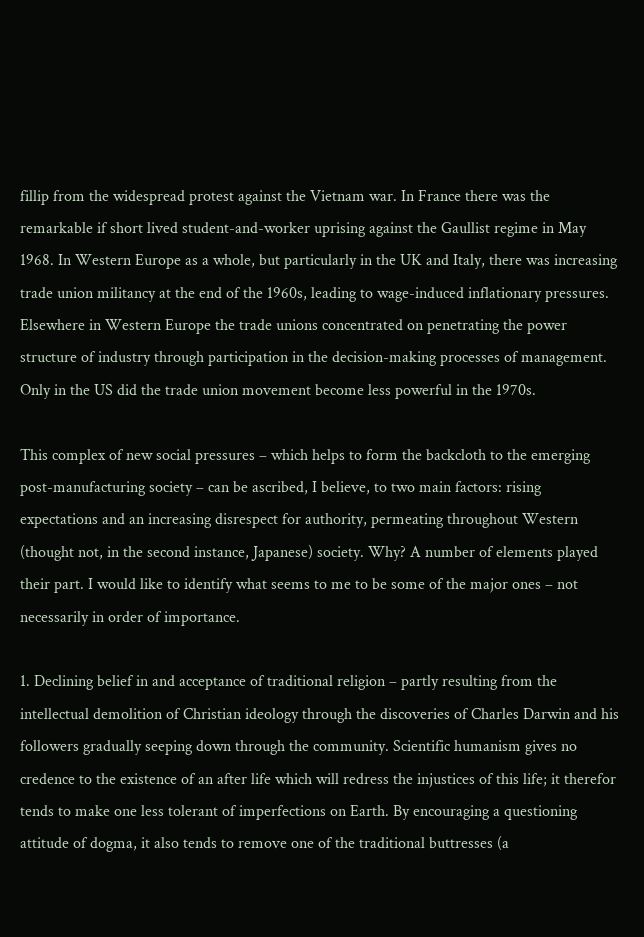fillip from the widespread protest against the Vietnam war. In France there was the remarkable if short lived student-and-worker uprising against the Gaullist regime in May 1968. In Western Europe as a whole, but particularly in the UK and Italy, there was increasing trade union militancy at the end of the 1960s, leading to wage-induced inflationary pressures. Elsewhere in Western Europe the trade unions concentrated on penetrating the power structure of industry through participation in the decision-making processes of management. Only in the US did the trade union movement become less powerful in the 1970s.

This complex of new social pressures – which helps to form the backcloth to the emerging post-manufacturing society – can be ascribed, I believe, to two main factors: rising expectations and an increasing disrespect for authority, permeating throughout Western (thought not, in the second instance, Japanese) society. Why? A number of elements played their part. I would like to identify what seems to me to be some of the major ones – not necessarily in order of importance.

1. Declining belief in and acceptance of traditional religion – partly resulting from the intellectual demolition of Christian ideology through the discoveries of Charles Darwin and his followers gradually seeping down through the community. Scientific humanism gives no credence to the existence of an after life which will redress the injustices of this life; it therefor tends to make one less tolerant of imperfections on Earth. By encouraging a questioning attitude of dogma, it also tends to remove one of the traditional buttresses (a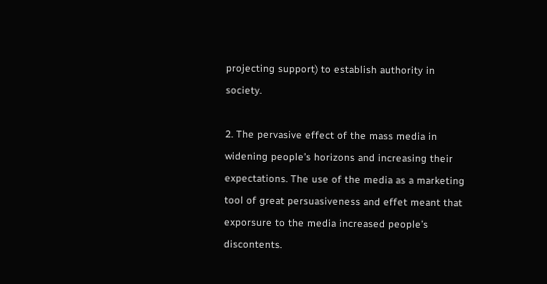projecting support) to establish authority in society.

2. The pervasive effect of the mass media in widening people’s horizons and increasing their expectations. The use of the media as a marketing tool of great persuasiveness and effet meant that exporsure to the media increased people’s discontents.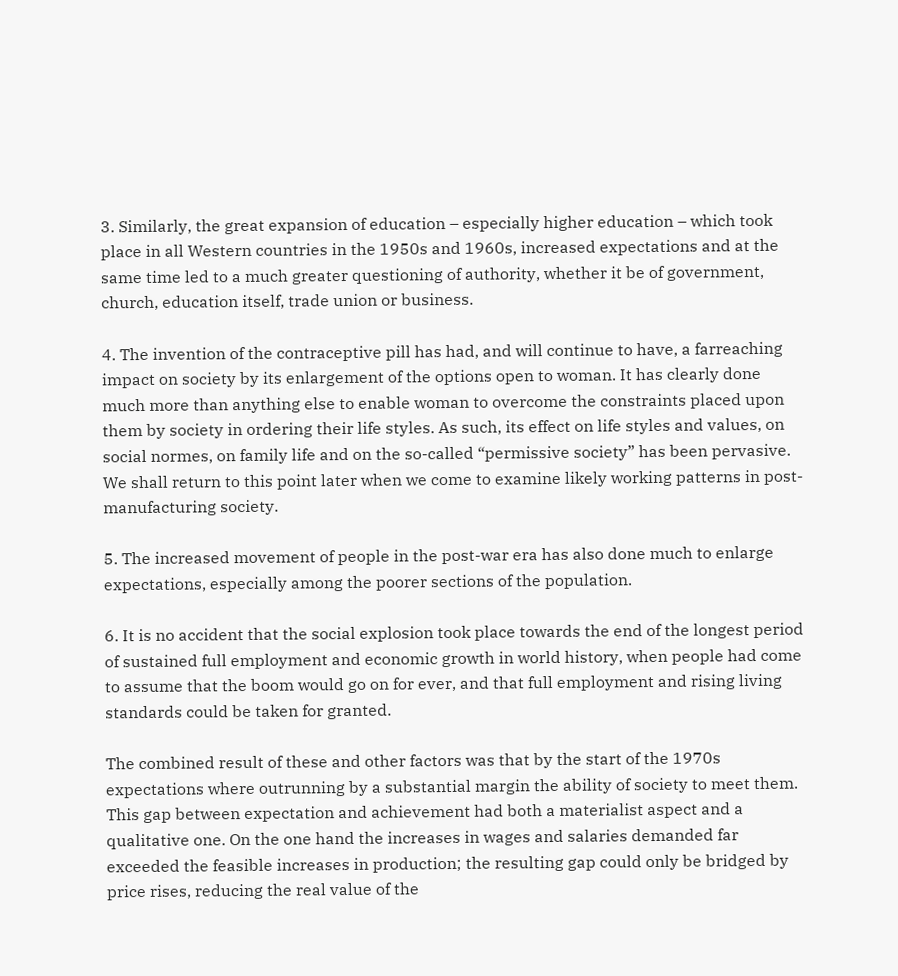3. Similarly, the great expansion of education – especially higher education – which took place in all Western countries in the 1950s and 1960s, increased expectations and at the same time led to a much greater questioning of authority, whether it be of government, church, education itself, trade union or business.

4. The invention of the contraceptive pill has had, and will continue to have, a farreaching impact on society by its enlargement of the options open to woman. It has clearly done much more than anything else to enable woman to overcome the constraints placed upon them by society in ordering their life styles. As such, its effect on life styles and values, on social normes, on family life and on the so-called “permissive society” has been pervasive. We shall return to this point later when we come to examine likely working patterns in post-manufacturing society.

5. The increased movement of people in the post-war era has also done much to enlarge expectations, especially among the poorer sections of the population.

6. It is no accident that the social explosion took place towards the end of the longest period of sustained full employment and economic growth in world history, when people had come to assume that the boom would go on for ever, and that full employment and rising living standards could be taken for granted.

The combined result of these and other factors was that by the start of the 1970s expectations where outrunning by a substantial margin the ability of society to meet them. This gap between expectation and achievement had both a materialist aspect and a qualitative one. On the one hand the increases in wages and salaries demanded far exceeded the feasible increases in production; the resulting gap could only be bridged by price rises, reducing the real value of the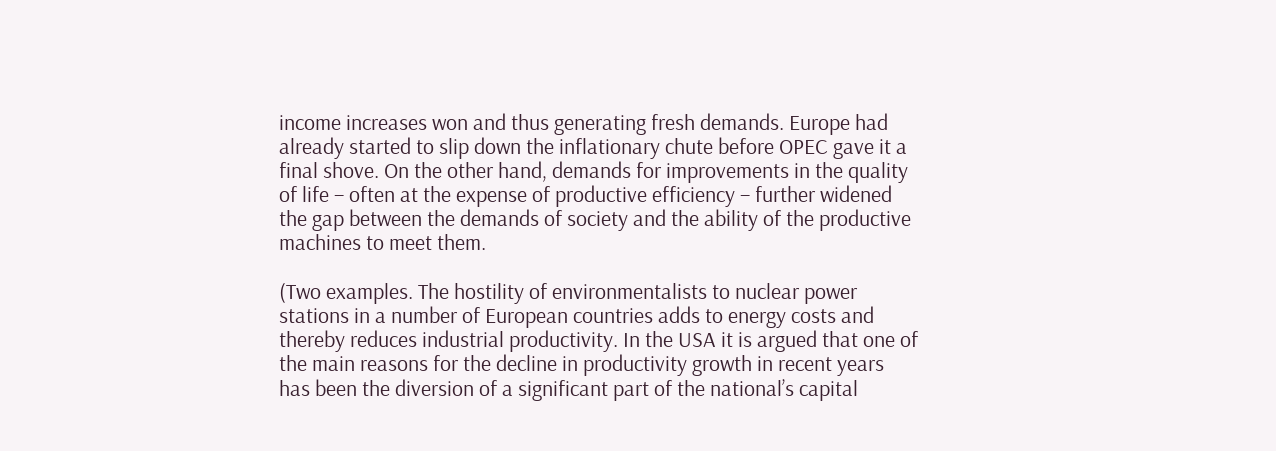income increases won and thus generating fresh demands. Europe had already started to slip down the inflationary chute before OPEC gave it a final shove. On the other hand, demands for improvements in the quality of life – often at the expense of productive efficiency – further widened the gap between the demands of society and the ability of the productive machines to meet them.

(Two examples. The hostility of environmentalists to nuclear power stations in a number of European countries adds to energy costs and thereby reduces industrial productivity. In the USA it is argued that one of the main reasons for the decline in productivity growth in recent years has been the diversion of a significant part of the national’s capital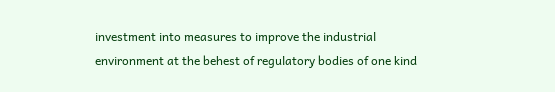investment into measures to improve the industrial environment at the behest of regulatory bodies of one kind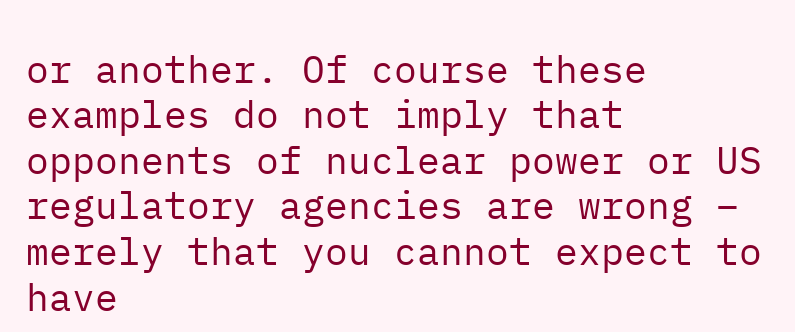or another. Of course these examples do not imply that opponents of nuclear power or US regulatory agencies are wrong – merely that you cannot expect to have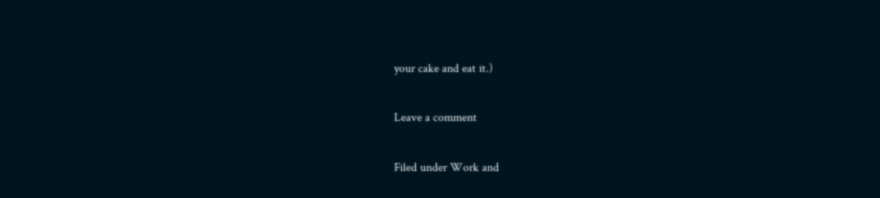your cake and eat it.)

Leave a comment

Filed under Work and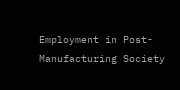Employment in Post-Manufacturing Society